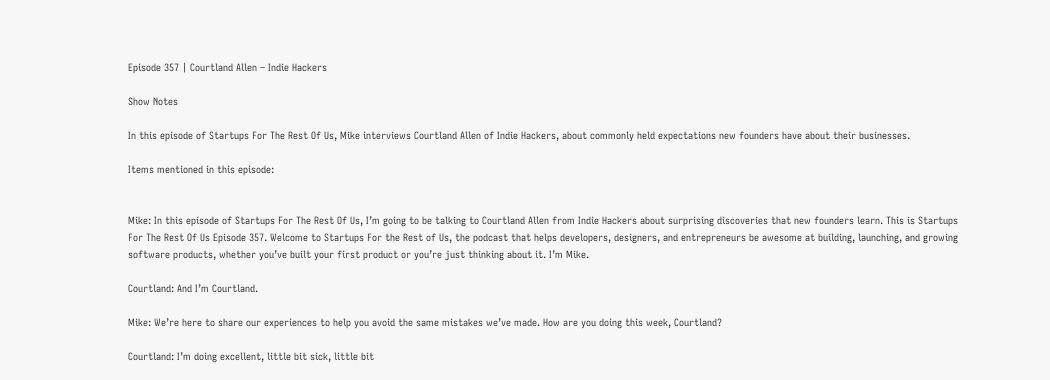Episode 357 | Courtland Allen – Indie Hackers

Show Notes

In this episode of Startups For The Rest Of Us, Mike interviews Courtland Allen of Indie Hackers, about commonly held expectations new founders have about their businesses.

Items mentioned in this episode:


Mike: In this episode of Startups For The Rest Of Us, I’m going to be talking to Courtland Allen from Indie Hackers about surprising discoveries that new founders learn. This is Startups For The Rest Of Us Episode 357. Welcome to Startups For the Rest of Us, the podcast that helps developers, designers, and entrepreneurs be awesome at building, launching, and growing software products, whether you’ve built your first product or you’re just thinking about it. I’m Mike.

Courtland: And I’m Courtland.

Mike: We’re here to share our experiences to help you avoid the same mistakes we’ve made. How are you doing this week, Courtland?

Courtland: I’m doing excellent, little bit sick, little bit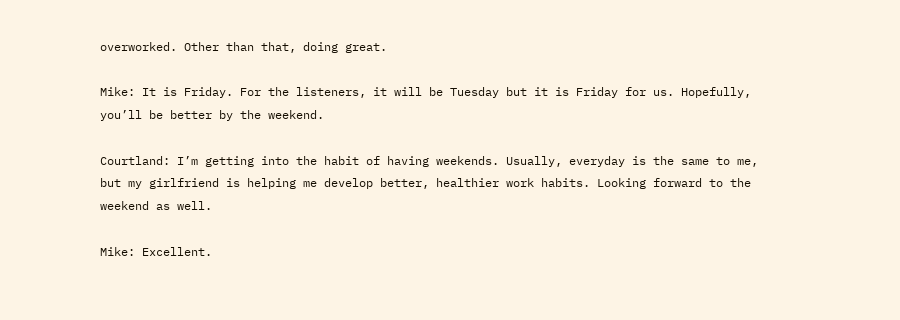overworked. Other than that, doing great.

Mike: It is Friday. For the listeners, it will be Tuesday but it is Friday for us. Hopefully, you’ll be better by the weekend.

Courtland: I’m getting into the habit of having weekends. Usually, everyday is the same to me, but my girlfriend is helping me develop better, healthier work habits. Looking forward to the weekend as well.

Mike: Excellent.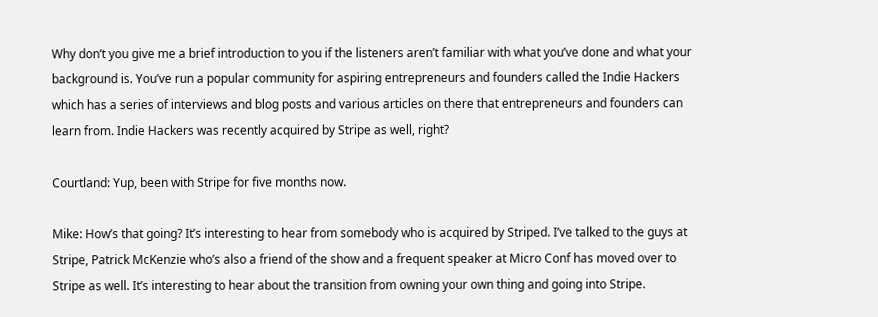Why don’t you give me a brief introduction to you if the listeners aren’t familiar with what you’ve done and what your background is. You’ve run a popular community for aspiring entrepreneurs and founders called the Indie Hackers which has a series of interviews and blog posts and various articles on there that entrepreneurs and founders can learn from. Indie Hackers was recently acquired by Stripe as well, right?

Courtland: Yup, been with Stripe for five months now.

Mike: How’s that going? It’s interesting to hear from somebody who is acquired by Striped. I’ve talked to the guys at Stripe, Patrick McKenzie who’s also a friend of the show and a frequent speaker at Micro Conf has moved over to Stripe as well. It’s interesting to hear about the transition from owning your own thing and going into Stripe.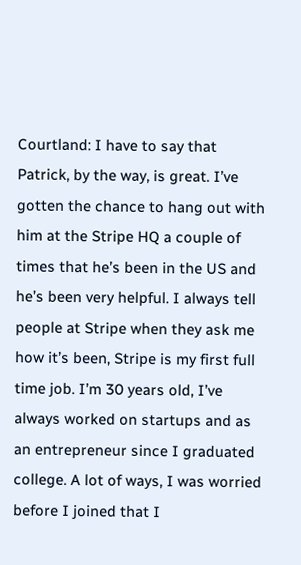Courtland: I have to say that Patrick, by the way, is great. I’ve gotten the chance to hang out with him at the Stripe HQ a couple of times that he’s been in the US and he’s been very helpful. I always tell people at Stripe when they ask me how it’s been, Stripe is my first full time job. I’m 30 years old, I’ve always worked on startups and as an entrepreneur since I graduated college. A lot of ways, I was worried before I joined that I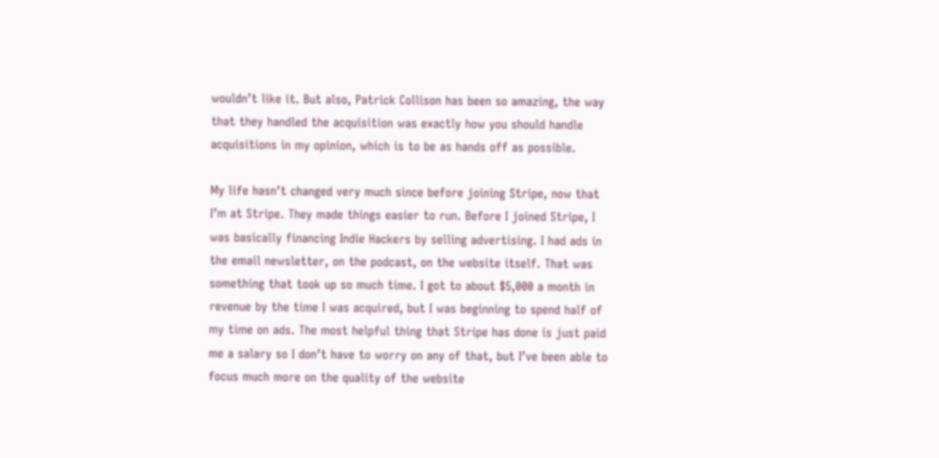wouldn’t like it. But also, Patrick Collison has been so amazing, the way that they handled the acquisition was exactly how you should handle acquisitions in my opinion, which is to be as hands off as possible.

My life hasn’t changed very much since before joining Stripe, now that I’m at Stripe. They made things easier to run. Before I joined Stripe, I was basically financing Indie Hackers by selling advertising. I had ads in the email newsletter, on the podcast, on the website itself. That was something that took up so much time. I got to about $5,000 a month in revenue by the time I was acquired, but I was beginning to spend half of my time on ads. The most helpful thing that Stripe has done is just paid me a salary so I don’t have to worry on any of that, but I’ve been able to focus much more on the quality of the website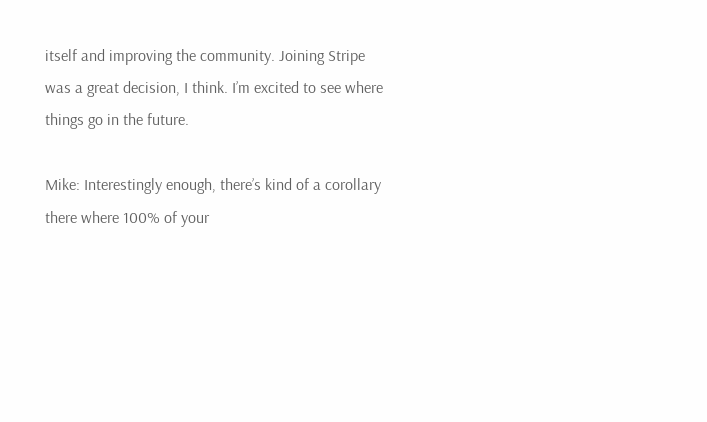itself and improving the community. Joining Stripe was a great decision, I think. I’m excited to see where things go in the future.

Mike: Interestingly enough, there’s kind of a corollary there where 100% of your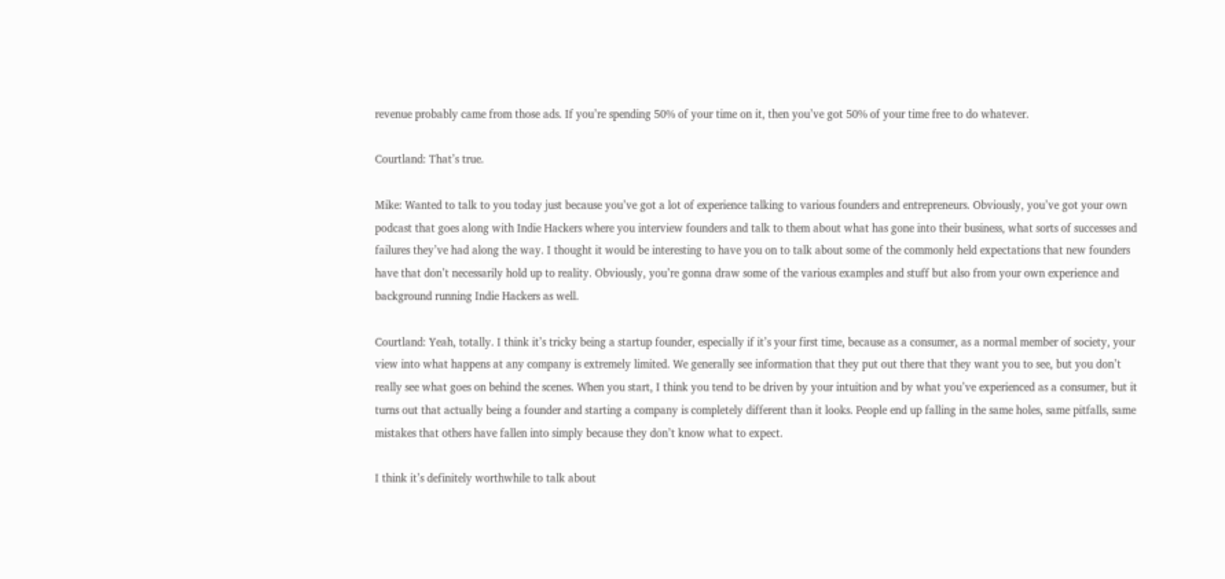revenue probably came from those ads. If you’re spending 50% of your time on it, then you’ve got 50% of your time free to do whatever.

Courtland: That’s true.

Mike: Wanted to talk to you today just because you’ve got a lot of experience talking to various founders and entrepreneurs. Obviously, you’ve got your own podcast that goes along with Indie Hackers where you interview founders and talk to them about what has gone into their business, what sorts of successes and failures they’ve had along the way. I thought it would be interesting to have you on to talk about some of the commonly held expectations that new founders have that don’t necessarily hold up to reality. Obviously, you’re gonna draw some of the various examples and stuff but also from your own experience and background running Indie Hackers as well.

Courtland: Yeah, totally. I think it’s tricky being a startup founder, especially if it’s your first time, because as a consumer, as a normal member of society, your view into what happens at any company is extremely limited. We generally see information that they put out there that they want you to see, but you don’t really see what goes on behind the scenes. When you start, I think you tend to be driven by your intuition and by what you’ve experienced as a consumer, but it turns out that actually being a founder and starting a company is completely different than it looks. People end up falling in the same holes, same pitfalls, same mistakes that others have fallen into simply because they don’t know what to expect.

I think it’s definitely worthwhile to talk about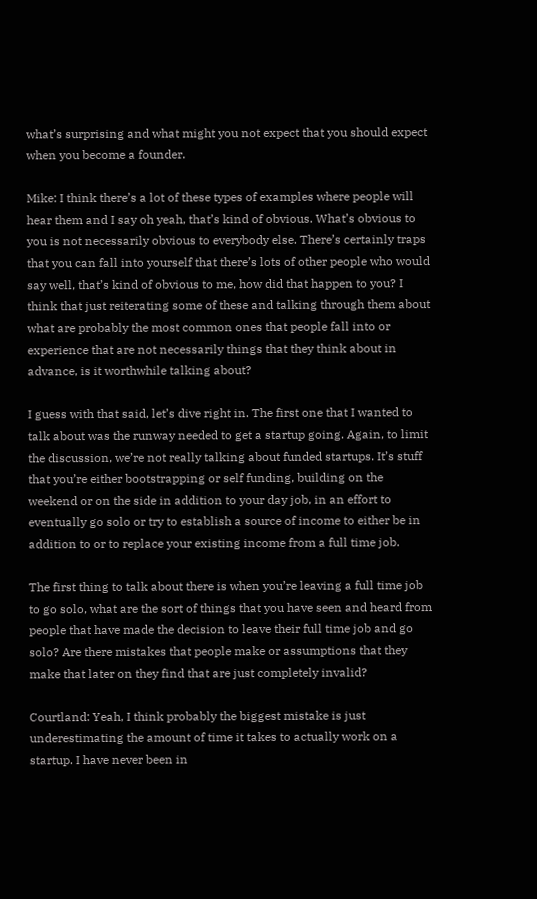what’s surprising and what might you not expect that you should expect when you become a founder.

Mike: I think there’s a lot of these types of examples where people will hear them and I say oh yeah, that’s kind of obvious. What’s obvious to you is not necessarily obvious to everybody else. There’s certainly traps that you can fall into yourself that there’s lots of other people who would say well, that’s kind of obvious to me, how did that happen to you? I think that just reiterating some of these and talking through them about what are probably the most common ones that people fall into or experience that are not necessarily things that they think about in advance, is it worthwhile talking about?

I guess with that said, let’s dive right in. The first one that I wanted to talk about was the runway needed to get a startup going. Again, to limit the discussion, we’re not really talking about funded startups. It’s stuff that you’re either bootstrapping or self funding, building on the weekend or on the side in addition to your day job, in an effort to eventually go solo or try to establish a source of income to either be in addition to or to replace your existing income from a full time job.

The first thing to talk about there is when you’re leaving a full time job to go solo, what are the sort of things that you have seen and heard from people that have made the decision to leave their full time job and go solo? Are there mistakes that people make or assumptions that they make that later on they find that are just completely invalid?

Courtland: Yeah, I think probably the biggest mistake is just underestimating the amount of time it takes to actually work on a startup. I have never been in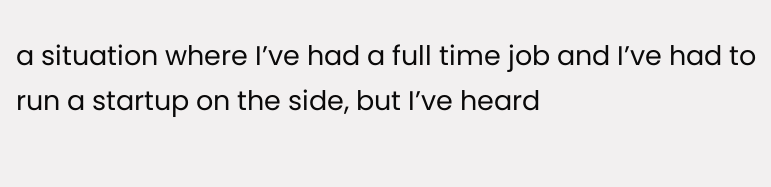a situation where I’ve had a full time job and I’ve had to run a startup on the side, but I’ve heard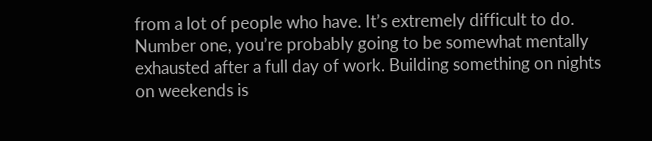from a lot of people who have. It’s extremely difficult to do. Number one, you’re probably going to be somewhat mentally exhausted after a full day of work. Building something on nights on weekends is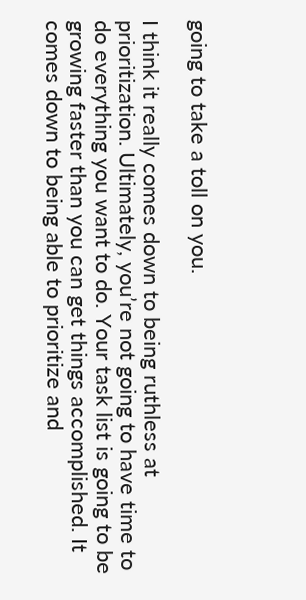going to take a toll on you.

I think it really comes down to being ruthless at prioritization. Ultimately, you’re not going to have time to do everything you want to do. Your task list is going to be growing faster than you can get things accomplished. It comes down to being able to prioritize and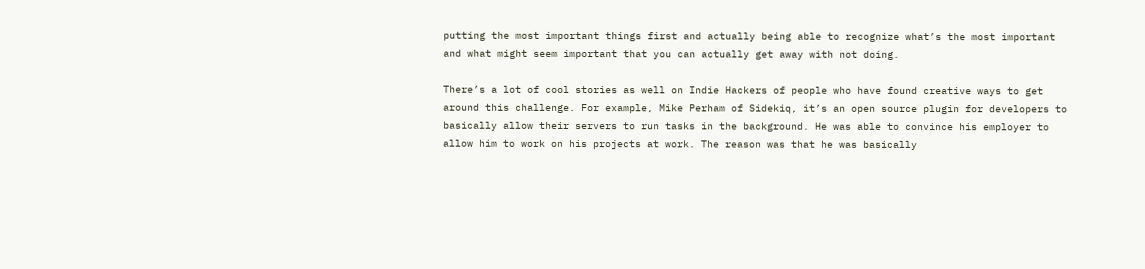putting the most important things first and actually being able to recognize what’s the most important and what might seem important that you can actually get away with not doing.

There’s a lot of cool stories as well on Indie Hackers of people who have found creative ways to get around this challenge. For example, Mike Perham of Sidekiq, it’s an open source plugin for developers to basically allow their servers to run tasks in the background. He was able to convince his employer to allow him to work on his projects at work. The reason was that he was basically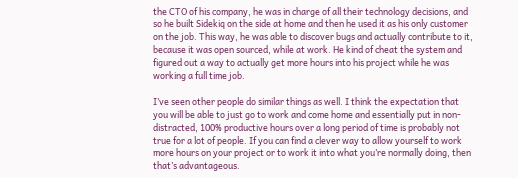the CTO of his company, he was in charge of all their technology decisions, and so he built Sidekiq on the side at home and then he used it as his only customer on the job. This way, he was able to discover bugs and actually contribute to it, because it was open sourced, while at work. He kind of cheat the system and figured out a way to actually get more hours into his project while he was working a full time job.

I’ve seen other people do similar things as well. I think the expectation that you will be able to just go to work and come home and essentially put in non-distracted, 100% productive hours over a long period of time is probably not true for a lot of people. If you can find a clever way to allow yourself to work more hours on your project or to work it into what you’re normally doing, then that’s advantageous.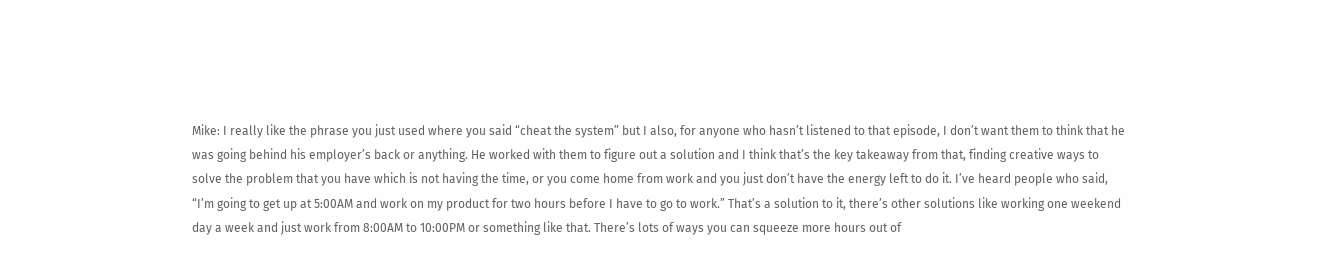Mike: I really like the phrase you just used where you said “cheat the system” but I also, for anyone who hasn’t listened to that episode, I don’t want them to think that he was going behind his employer’s back or anything. He worked with them to figure out a solution and I think that’s the key takeaway from that, finding creative ways to solve the problem that you have which is not having the time, or you come home from work and you just don’t have the energy left to do it. I’ve heard people who said, “I’m going to get up at 5:00AM and work on my product for two hours before I have to go to work.” That’s a solution to it, there’s other solutions like working one weekend day a week and just work from 8:00AM to 10:00PM or something like that. There’s lots of ways you can squeeze more hours out of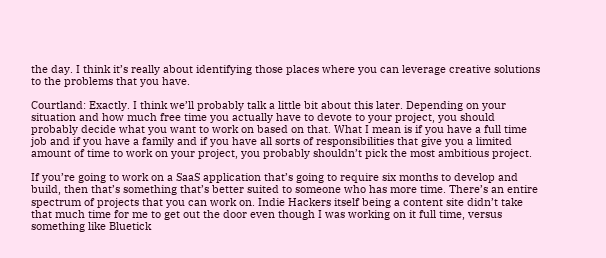the day. I think it’s really about identifying those places where you can leverage creative solutions to the problems that you have.

Courtland: Exactly. I think we’ll probably talk a little bit about this later. Depending on your situation and how much free time you actually have to devote to your project, you should probably decide what you want to work on based on that. What I mean is if you have a full time job and if you have a family and if you have all sorts of responsibilities that give you a limited amount of time to work on your project, you probably shouldn’t pick the most ambitious project.

If you’re going to work on a SaaS application that’s going to require six months to develop and build, then that’s something that’s better suited to someone who has more time. There’s an entire spectrum of projects that you can work on. Indie Hackers itself being a content site didn’t take that much time for me to get out the door even though I was working on it full time, versus something like Bluetick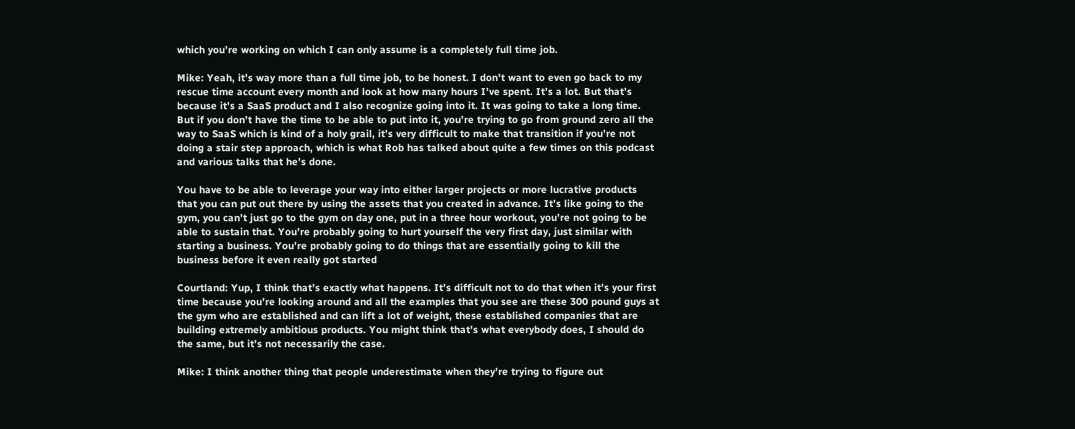which you’re working on which I can only assume is a completely full time job.

Mike: Yeah, it’s way more than a full time job, to be honest. I don’t want to even go back to my rescue time account every month and look at how many hours I’ve spent. It’s a lot. But that’s because it’s a SaaS product and I also recognize going into it. It was going to take a long time. But if you don’t have the time to be able to put into it, you’re trying to go from ground zero all the way to SaaS which is kind of a holy grail, it’s very difficult to make that transition if you’re not doing a stair step approach, which is what Rob has talked about quite a few times on this podcast and various talks that he’s done.

You have to be able to leverage your way into either larger projects or more lucrative products that you can put out there by using the assets that you created in advance. It’s like going to the gym, you can’t just go to the gym on day one, put in a three hour workout, you’re not going to be able to sustain that. You’re probably going to hurt yourself the very first day, just similar with starting a business. You’re probably going to do things that are essentially going to kill the business before it even really got started

Courtland: Yup, I think that’s exactly what happens. It’s difficult not to do that when it’s your first time because you’re looking around and all the examples that you see are these 300 pound guys at the gym who are established and can lift a lot of weight, these established companies that are building extremely ambitious products. You might think that’s what everybody does, I should do the same, but it’s not necessarily the case.

Mike: I think another thing that people underestimate when they’re trying to figure out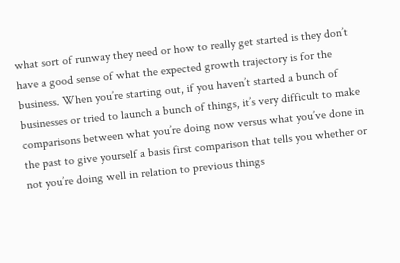what sort of runway they need or how to really get started is they don’t have a good sense of what the expected growth trajectory is for the business. When you’re starting out, if you haven’t started a bunch of businesses or tried to launch a bunch of things, it’s very difficult to make comparisons between what you’re doing now versus what you’ve done in the past to give yourself a basis first comparison that tells you whether or not you’re doing well in relation to previous things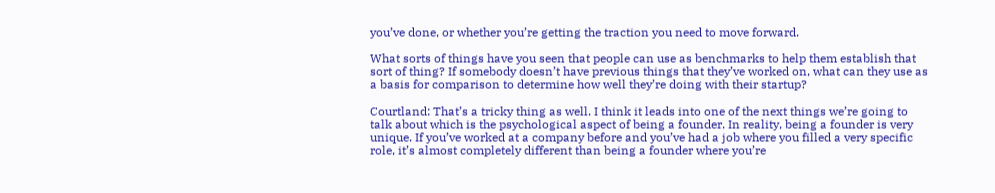you’ve done, or whether you’re getting the traction you need to move forward.

What sorts of things have you seen that people can use as benchmarks to help them establish that sort of thing? If somebody doesn’t have previous things that they’ve worked on, what can they use as a basis for comparison to determine how well they’re doing with their startup?

Courtland: That’s a tricky thing as well. I think it leads into one of the next things we’re going to talk about which is the psychological aspect of being a founder. In reality, being a founder is very unique. If you’ve worked at a company before and you’ve had a job where you filled a very specific role, it’s almost completely different than being a founder where you’re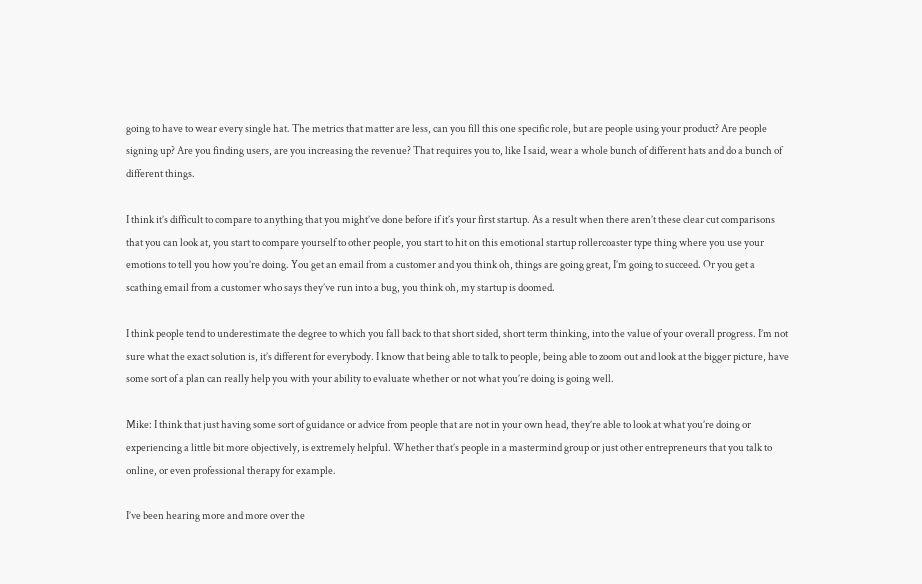going to have to wear every single hat. The metrics that matter are less, can you fill this one specific role, but are people using your product? Are people signing up? Are you finding users, are you increasing the revenue? That requires you to, like I said, wear a whole bunch of different hats and do a bunch of different things.

I think it’s difficult to compare to anything that you might’ve done before if it’s your first startup. As a result when there aren’t these clear cut comparisons that you can look at, you start to compare yourself to other people, you start to hit on this emotional startup rollercoaster type thing where you use your emotions to tell you how you’re doing. You get an email from a customer and you think oh, things are going great, I’m going to succeed. Or you get a scathing email from a customer who says they’ve run into a bug, you think oh, my startup is doomed.

I think people tend to underestimate the degree to which you fall back to that short sided, short term thinking, into the value of your overall progress. I’m not sure what the exact solution is, it’s different for everybody. I know that being able to talk to people, being able to zoom out and look at the bigger picture, have some sort of a plan can really help you with your ability to evaluate whether or not what you’re doing is going well.

Mike: I think that just having some sort of guidance or advice from people that are not in your own head, they’re able to look at what you’re doing or experiencing a little bit more objectively, is extremely helpful. Whether that’s people in a mastermind group or just other entrepreneurs that you talk to online, or even professional therapy for example.

I’ve been hearing more and more over the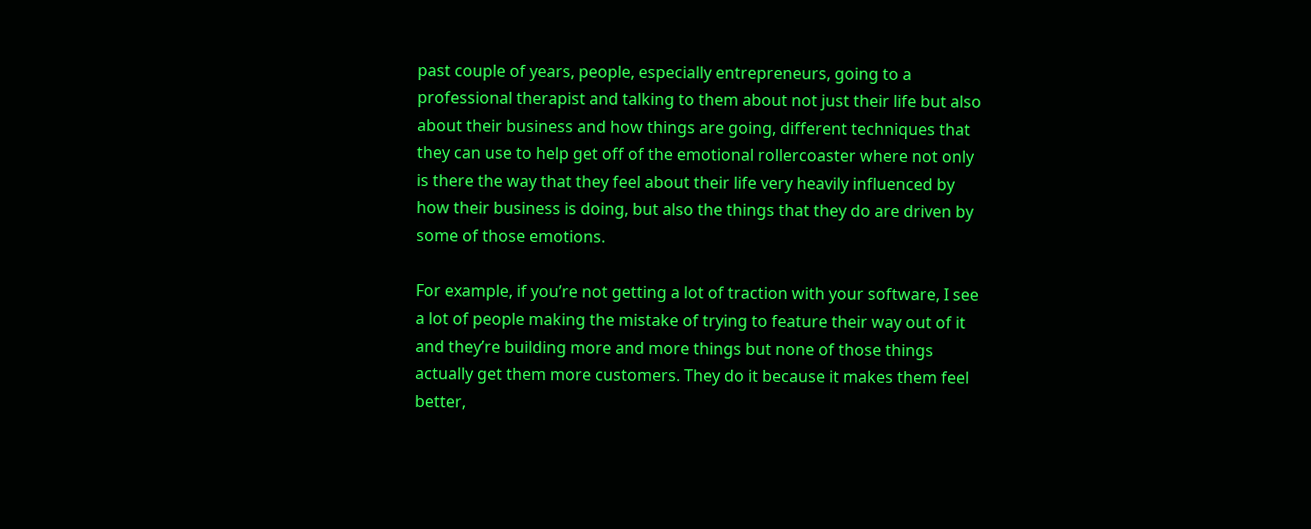past couple of years, people, especially entrepreneurs, going to a professional therapist and talking to them about not just their life but also about their business and how things are going, different techniques that they can use to help get off of the emotional rollercoaster where not only is there the way that they feel about their life very heavily influenced by how their business is doing, but also the things that they do are driven by some of those emotions.

For example, if you’re not getting a lot of traction with your software, I see a lot of people making the mistake of trying to feature their way out of it and they’re building more and more things but none of those things actually get them more customers. They do it because it makes them feel better,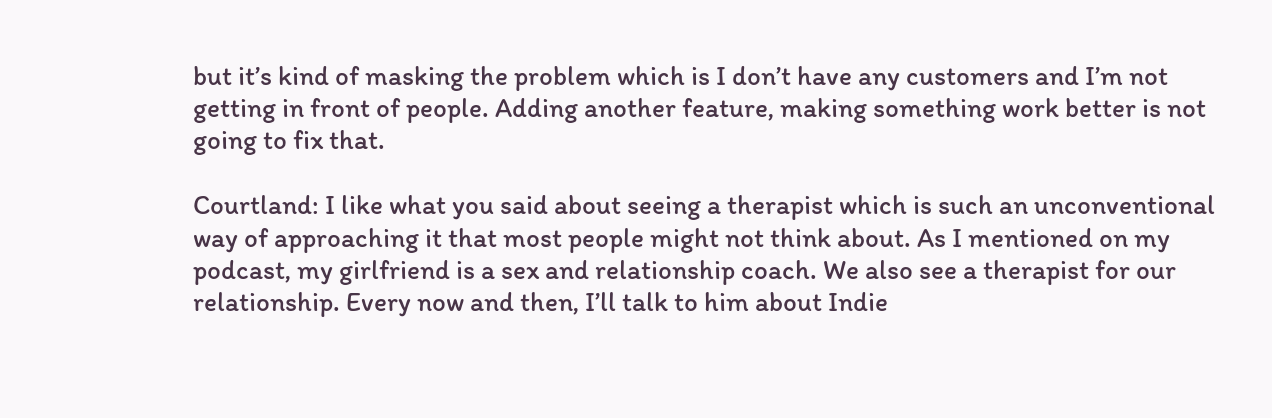but it’s kind of masking the problem which is I don’t have any customers and I’m not getting in front of people. Adding another feature, making something work better is not going to fix that.

Courtland: I like what you said about seeing a therapist which is such an unconventional way of approaching it that most people might not think about. As I mentioned on my podcast, my girlfriend is a sex and relationship coach. We also see a therapist for our relationship. Every now and then, I’ll talk to him about Indie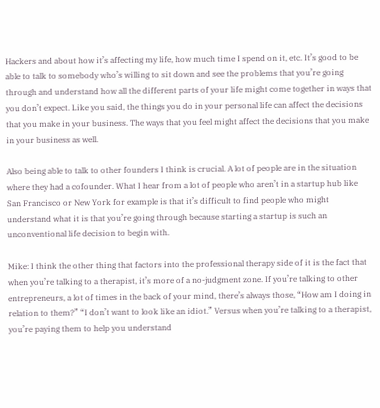Hackers and about how it’s affecting my life, how much time I spend on it, etc. It’s good to be able to talk to somebody who’s willing to sit down and see the problems that you’re going through and understand how all the different parts of your life might come together in ways that you don’t expect. Like you said, the things you do in your personal life can affect the decisions that you make in your business. The ways that you feel might affect the decisions that you make in your business as well.

Also being able to talk to other founders I think is crucial. A lot of people are in the situation where they had a cofounder. What I hear from a lot of people who aren’t in a startup hub like San Francisco or New York for example is that it’s difficult to find people who might understand what it is that you’re going through because starting a startup is such an unconventional life decision to begin with.

Mike: I think the other thing that factors into the professional therapy side of it is the fact that when you’re talking to a therapist, it’s more of a no-judgment zone. If you’re talking to other entrepreneurs, a lot of times in the back of your mind, there’s always those, “How am I doing in relation to them?” “I don’t want to look like an idiot.” Versus when you’re talking to a therapist, you’re paying them to help you understand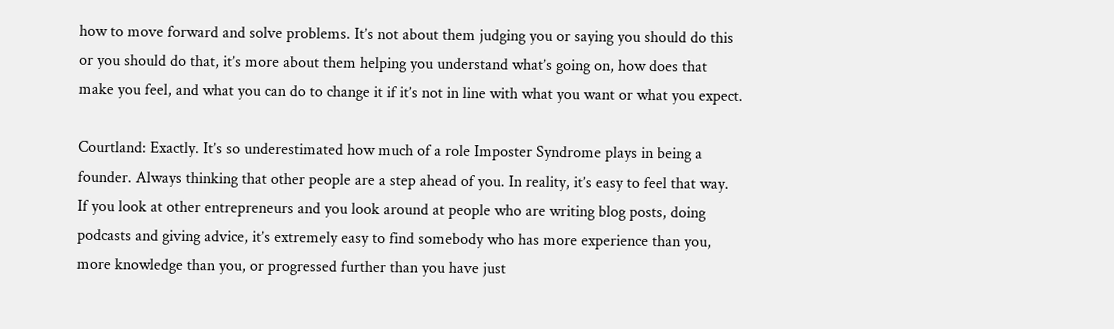how to move forward and solve problems. It’s not about them judging you or saying you should do this or you should do that, it’s more about them helping you understand what’s going on, how does that make you feel, and what you can do to change it if it’s not in line with what you want or what you expect.

Courtland: Exactly. It’s so underestimated how much of a role Imposter Syndrome plays in being a founder. Always thinking that other people are a step ahead of you. In reality, it’s easy to feel that way. If you look at other entrepreneurs and you look around at people who are writing blog posts, doing podcasts and giving advice, it’s extremely easy to find somebody who has more experience than you, more knowledge than you, or progressed further than you have just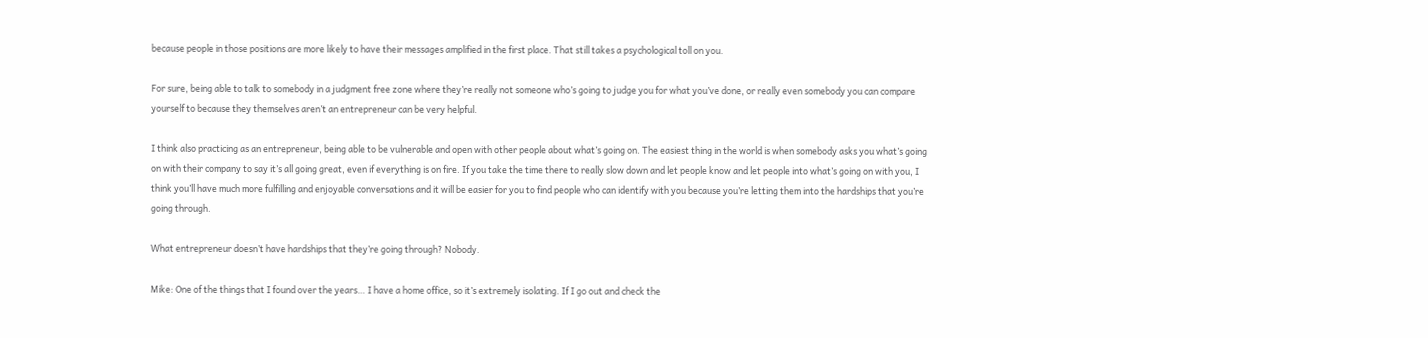because people in those positions are more likely to have their messages amplified in the first place. That still takes a psychological toll on you.

For sure, being able to talk to somebody in a judgment free zone where they’re really not someone who’s going to judge you for what you’ve done, or really even somebody you can compare yourself to because they themselves aren’t an entrepreneur can be very helpful.

I think also practicing as an entrepreneur, being able to be vulnerable and open with other people about what’s going on. The easiest thing in the world is when somebody asks you what’s going on with their company to say it’s all going great, even if everything is on fire. If you take the time there to really slow down and let people know and let people into what’s going on with you, I think you’ll have much more fulfilling and enjoyable conversations and it will be easier for you to find people who can identify with you because you’re letting them into the hardships that you’re going through.

What entrepreneur doesn’t have hardships that they’re going through? Nobody.

Mike: One of the things that I found over the years… I have a home office, so it’s extremely isolating. If I go out and check the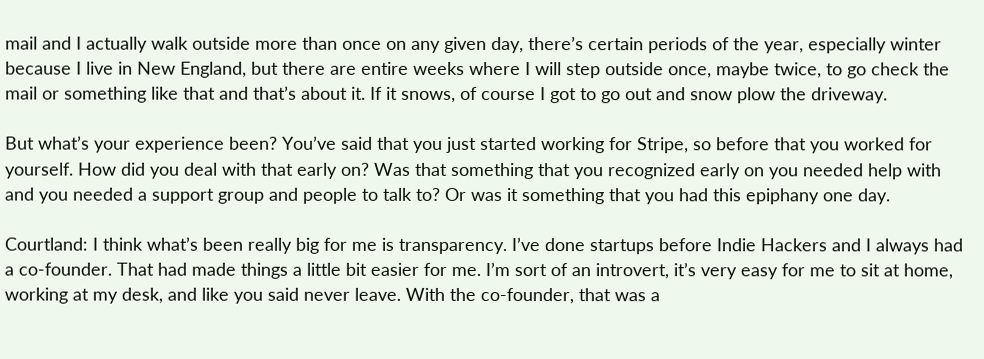mail and I actually walk outside more than once on any given day, there’s certain periods of the year, especially winter because I live in New England, but there are entire weeks where I will step outside once, maybe twice, to go check the mail or something like that and that’s about it. If it snows, of course I got to go out and snow plow the driveway.

But what’s your experience been? You’ve said that you just started working for Stripe, so before that you worked for yourself. How did you deal with that early on? Was that something that you recognized early on you needed help with and you needed a support group and people to talk to? Or was it something that you had this epiphany one day.

Courtland: I think what’s been really big for me is transparency. I’ve done startups before Indie Hackers and I always had a co-founder. That had made things a little bit easier for me. I’m sort of an introvert, it’s very easy for me to sit at home, working at my desk, and like you said never leave. With the co-founder, that was a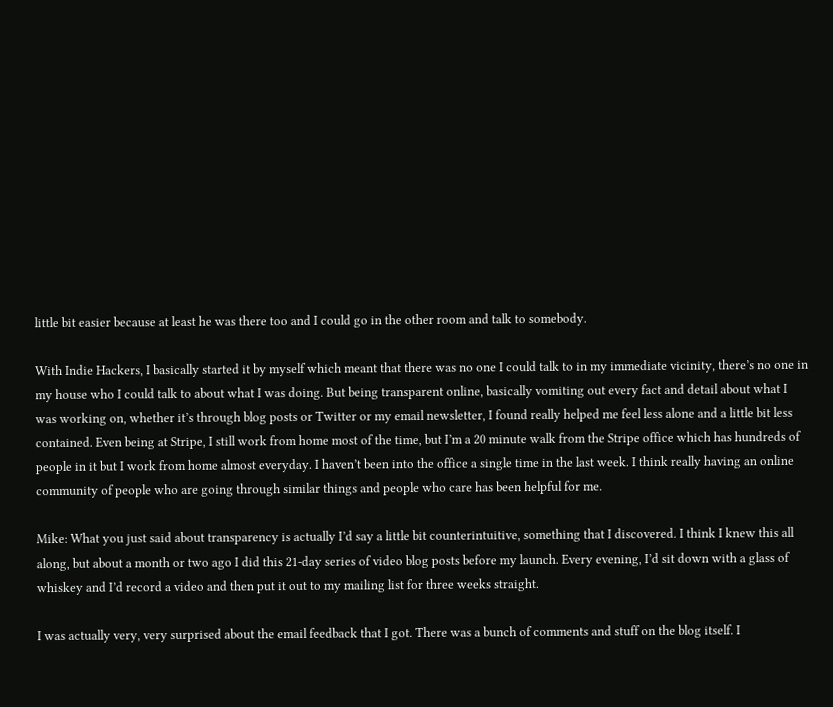little bit easier because at least he was there too and I could go in the other room and talk to somebody.

With Indie Hackers, I basically started it by myself which meant that there was no one I could talk to in my immediate vicinity, there’s no one in my house who I could talk to about what I was doing. But being transparent online, basically vomiting out every fact and detail about what I was working on, whether it’s through blog posts or Twitter or my email newsletter, I found really helped me feel less alone and a little bit less contained. Even being at Stripe, I still work from home most of the time, but I’m a 20 minute walk from the Stripe office which has hundreds of people in it but I work from home almost everyday. I haven’t been into the office a single time in the last week. I think really having an online community of people who are going through similar things and people who care has been helpful for me.

Mike: What you just said about transparency is actually I’d say a little bit counterintuitive, something that I discovered. I think I knew this all along, but about a month or two ago I did this 21-day series of video blog posts before my launch. Every evening, I’d sit down with a glass of whiskey and I’d record a video and then put it out to my mailing list for three weeks straight.

I was actually very, very surprised about the email feedback that I got. There was a bunch of comments and stuff on the blog itself. I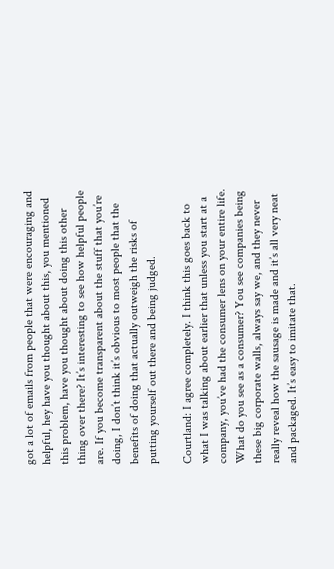got a lot of emails from people that were encouraging and helpful, hey have you thought about this, you mentioned this problem, have you thought about doing this other thing over there? It’s interesting to see how helpful people are. If you become transparent about the stuff that you’re doing, I don’t think it’s obvious to most people that the benefits of doing that actually outweigh the risks of putting yourself out there and being judged.

Courtland: I agree completely. I think this goes back to what I was talking about earlier that unless you start at a company, you’ve had the consumer lens on your entire life. What do you see as a consumer? You see companies being these big corporate walls, always say we, and they never really reveal how the sausage is made and it’s all very neat and packaged. It’s easy to imitate that.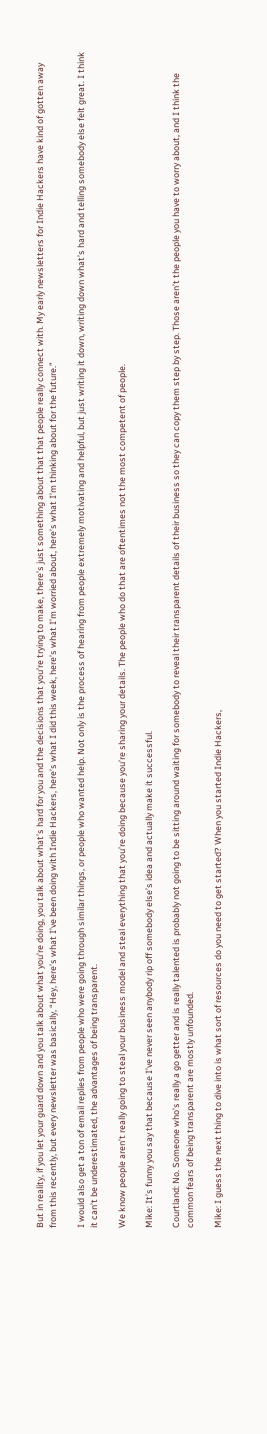But in reality, if you let your guard down and you talk about what you’re doing, you talk about what’s hard for you and the decisions that you’re trying to make, there’s just something about that that people really connect with. My early newsletters for Indie Hackers have kind of gotten away from this recently, but every newsletter was basically, “Hey, here’s what I’ve been doing with Indie Hackers, here’s what I did this week, here’s what I’m worried about, here’s what I’m thinking about for the future.”

I would also get a ton of email replies from people who were going through similar things, or people who wanted help. Not only is the process of hearing from people extremely motivating and helpful, but just writing it down, writing down what’s hard and telling somebody else felt great. I think it can’t be underestimated, the advantages of being transparent.

We know people aren’t really going to steal your business model and steal everything that you’re doing because you’re sharing your details. The people who do that are oftentimes not the most competent of people.

Mike: It’s funny you say that because I’ve never seen anybody rip off somebody else’s idea and actually make it successful.

Courtland: No. Someone who’s really a go getter and is really talented is probably not going to be sitting around waiting for somebody to reveal their transparent details of their business so they can copy them step by step. Those aren’t the people you have to worry about, and I think the common fears of being transparent are mostly unfounded.

Mike: I guess the next thing to dive into is what sort of resources do you need to get started? When you started Indie Hackers,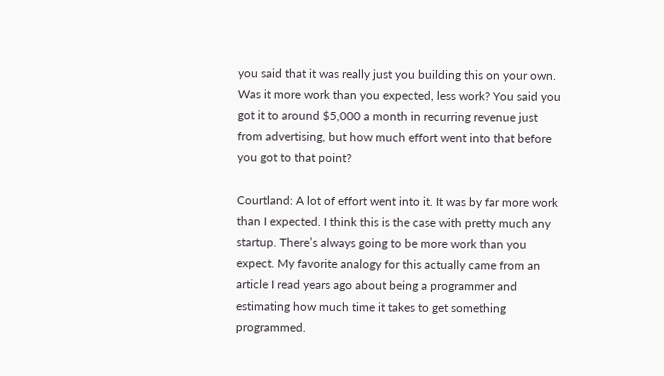you said that it was really just you building this on your own. Was it more work than you expected, less work? You said you got it to around $5,000 a month in recurring revenue just from advertising, but how much effort went into that before you got to that point?

Courtland: A lot of effort went into it. It was by far more work than I expected. I think this is the case with pretty much any startup. There’s always going to be more work than you expect. My favorite analogy for this actually came from an article I read years ago about being a programmer and estimating how much time it takes to get something programmed.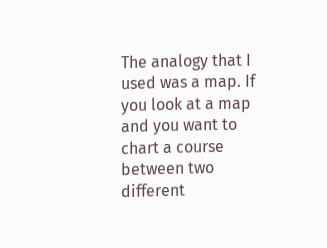The analogy that I used was a map. If you look at a map and you want to chart a course between two different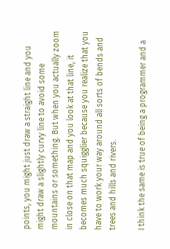points, you might just draw a straight line and you might draw a slightly curvy line to avoid some mountains or something. But when you actually zoom in close on that map and you look at that line, it becomes much squigglier because you realize that you have to work your way around all sorts of bends and trees and hills and rivers.

I think the same is true of being a programmer and a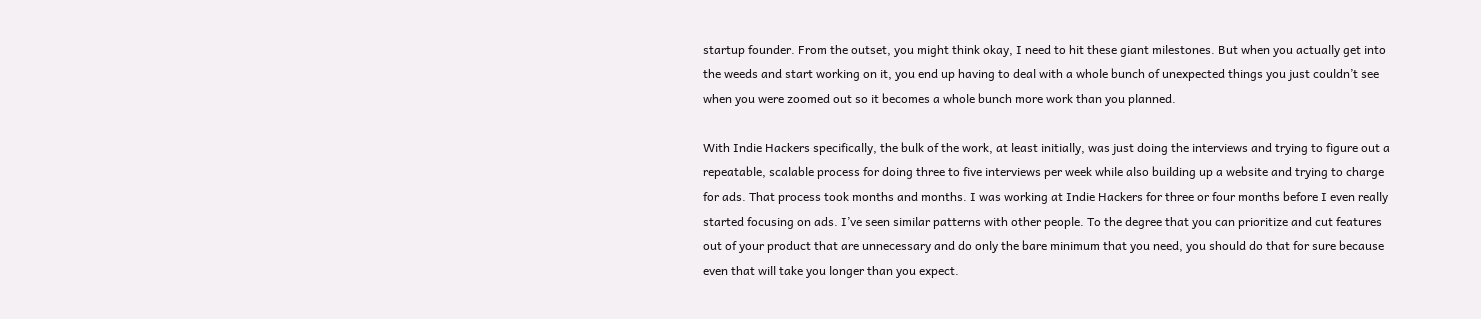startup founder. From the outset, you might think okay, I need to hit these giant milestones. But when you actually get into the weeds and start working on it, you end up having to deal with a whole bunch of unexpected things you just couldn’t see when you were zoomed out so it becomes a whole bunch more work than you planned.

With Indie Hackers specifically, the bulk of the work, at least initially, was just doing the interviews and trying to figure out a repeatable, scalable process for doing three to five interviews per week while also building up a website and trying to charge for ads. That process took months and months. I was working at Indie Hackers for three or four months before I even really started focusing on ads. I’ve seen similar patterns with other people. To the degree that you can prioritize and cut features out of your product that are unnecessary and do only the bare minimum that you need, you should do that for sure because even that will take you longer than you expect.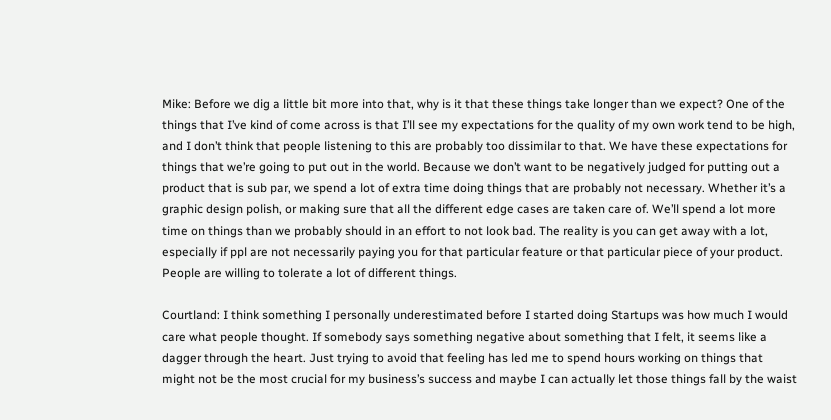Mike: Before we dig a little bit more into that, why is it that these things take longer than we expect? One of the things that I’ve kind of come across is that I’ll see my expectations for the quality of my own work tend to be high, and I don’t think that people listening to this are probably too dissimilar to that. We have these expectations for things that we’re going to put out in the world. Because we don’t want to be negatively judged for putting out a product that is sub par, we spend a lot of extra time doing things that are probably not necessary. Whether it’s a graphic design polish, or making sure that all the different edge cases are taken care of. We’ll spend a lot more time on things than we probably should in an effort to not look bad. The reality is you can get away with a lot, especially if ppl are not necessarily paying you for that particular feature or that particular piece of your product. People are willing to tolerate a lot of different things.

Courtland: I think something I personally underestimated before I started doing Startups was how much I would care what people thought. If somebody says something negative about something that I felt, it seems like a dagger through the heart. Just trying to avoid that feeling has led me to spend hours working on things that might not be the most crucial for my business’s success and maybe I can actually let those things fall by the waist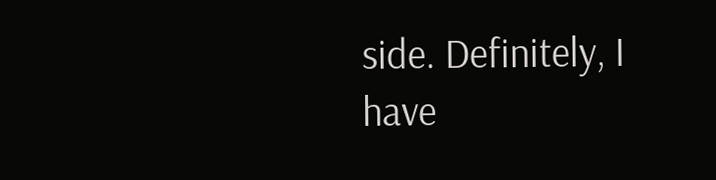side. Definitely, I have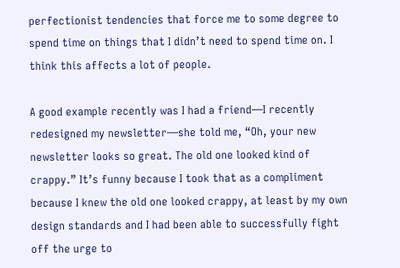perfectionist tendencies that force me to some degree to spend time on things that I didn’t need to spend time on. I think this affects a lot of people.

A good example recently was I had a friend—I recently redesigned my newsletter—she told me, “Oh, your new newsletter looks so great. The old one looked kind of crappy.” It’s funny because I took that as a compliment because I knew the old one looked crappy, at least by my own design standards and I had been able to successfully fight off the urge to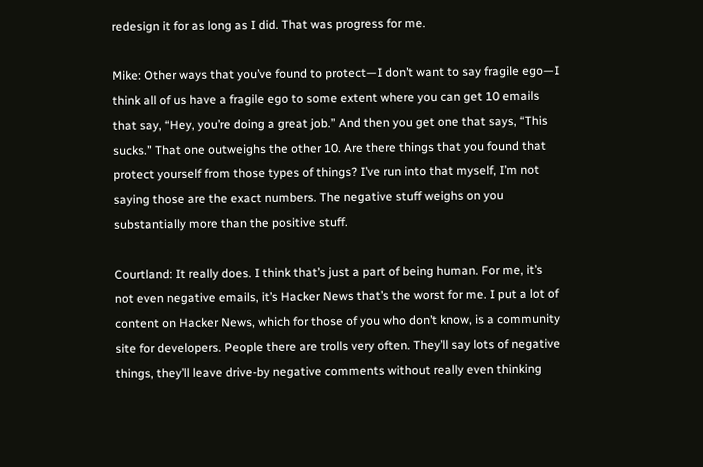redesign it for as long as I did. That was progress for me.

Mike: Other ways that you’ve found to protect—I don’t want to say fragile ego—I think all of us have a fragile ego to some extent where you can get 10 emails that say, “Hey, you’re doing a great job.” And then you get one that says, “This sucks.” That one outweighs the other 10. Are there things that you found that protect yourself from those types of things? I’ve run into that myself, I’m not saying those are the exact numbers. The negative stuff weighs on you substantially more than the positive stuff.

Courtland: It really does. I think that’s just a part of being human. For me, it’s not even negative emails, it’s Hacker News that’s the worst for me. I put a lot of content on Hacker News, which for those of you who don’t know, is a community site for developers. People there are trolls very often. They’ll say lots of negative things, they’ll leave drive-by negative comments without really even thinking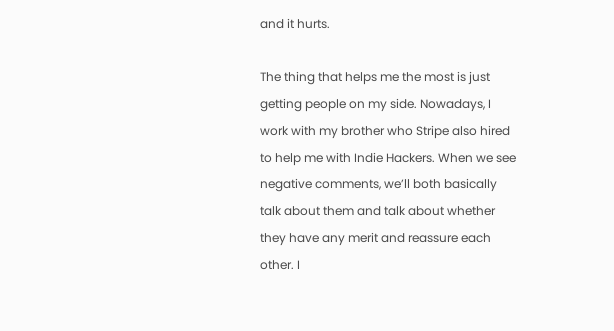and it hurts.

The thing that helps me the most is just getting people on my side. Nowadays, I work with my brother who Stripe also hired to help me with Indie Hackers. When we see negative comments, we’ll both basically talk about them and talk about whether they have any merit and reassure each other. I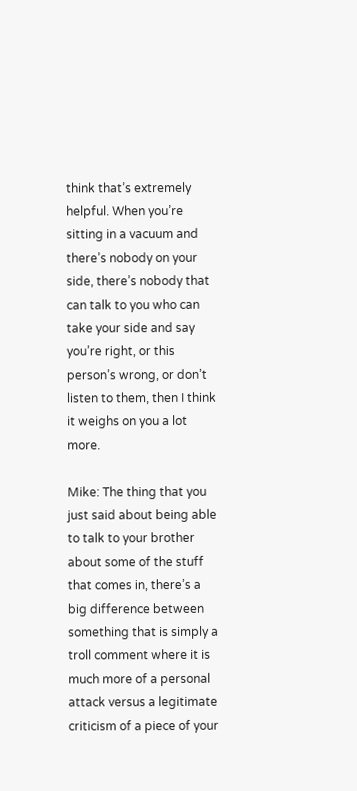think that’s extremely helpful. When you’re sitting in a vacuum and there’s nobody on your side, there’s nobody that can talk to you who can take your side and say you’re right, or this person’s wrong, or don’t listen to them, then I think it weighs on you a lot more.

Mike: The thing that you just said about being able to talk to your brother about some of the stuff that comes in, there’s a big difference between something that is simply a troll comment where it is much more of a personal attack versus a legitimate criticism of a piece of your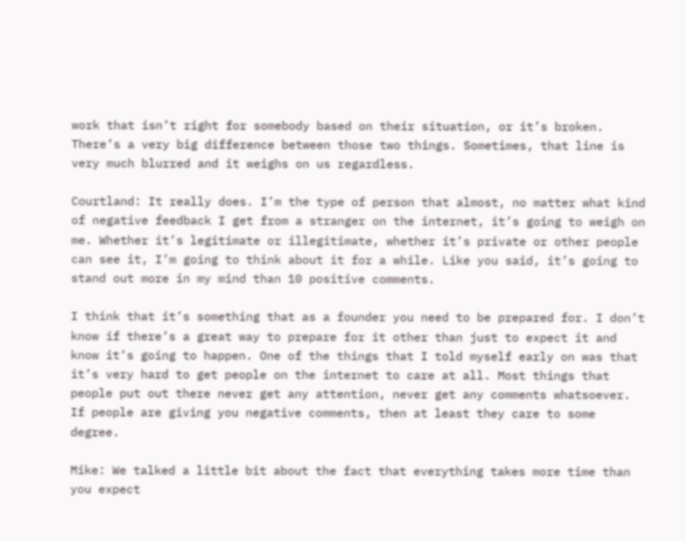work that isn’t right for somebody based on their situation, or it’s broken. There’s a very big difference between those two things. Sometimes, that line is very much blurred and it weighs on us regardless.

Courtland: It really does. I’m the type of person that almost, no matter what kind of negative feedback I get from a stranger on the internet, it’s going to weigh on me. Whether it’s legitimate or illegitimate, whether it’s private or other people can see it, I’m going to think about it for a while. Like you said, it’s going to stand out more in my mind than 10 positive comments.

I think that it’s something that as a founder you need to be prepared for. I don’t know if there’s a great way to prepare for it other than just to expect it and know it’s going to happen. One of the things that I told myself early on was that it’s very hard to get people on the internet to care at all. Most things that people put out there never get any attention, never get any comments whatsoever. If people are giving you negative comments, then at least they care to some degree.

Mike: We talked a little bit about the fact that everything takes more time than you expect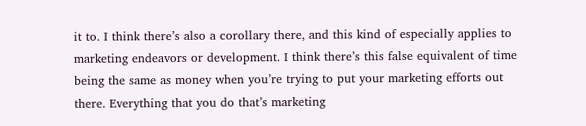it to. I think there’s also a corollary there, and this kind of especially applies to marketing endeavors or development. I think there’s this false equivalent of time being the same as money when you’re trying to put your marketing efforts out there. Everything that you do that’s marketing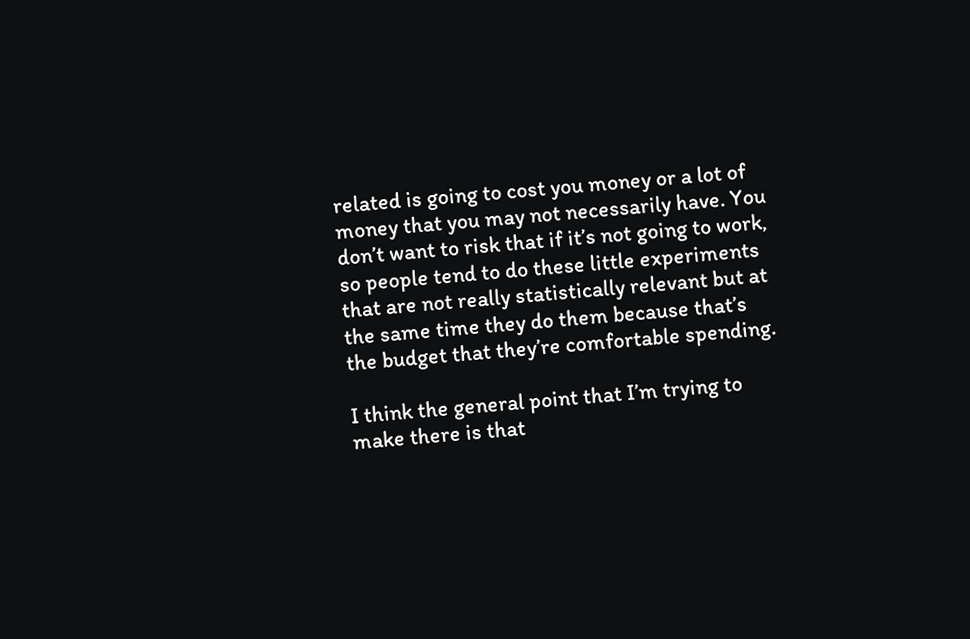related is going to cost you money or a lot of money that you may not necessarily have. You don’t want to risk that if it’s not going to work, so people tend to do these little experiments that are not really statistically relevant but at the same time they do them because that’s the budget that they’re comfortable spending.

I think the general point that I’m trying to make there is that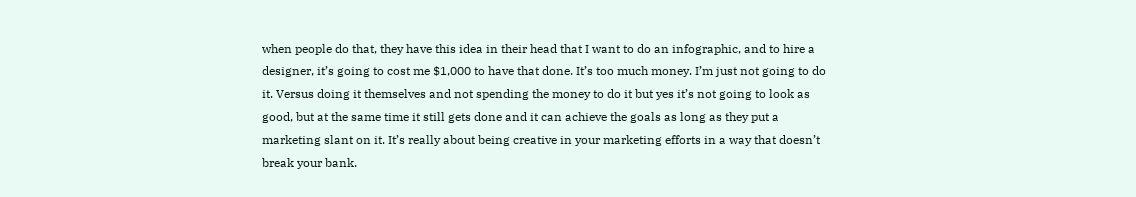when people do that, they have this idea in their head that I want to do an infographic, and to hire a designer, it’s going to cost me $1,000 to have that done. It’s too much money. I’m just not going to do it. Versus doing it themselves and not spending the money to do it but yes it’s not going to look as good, but at the same time it still gets done and it can achieve the goals as long as they put a marketing slant on it. It’s really about being creative in your marketing efforts in a way that doesn’t break your bank.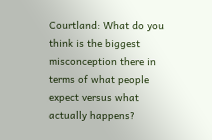Courtland: What do you think is the biggest misconception there in terms of what people expect versus what actually happens?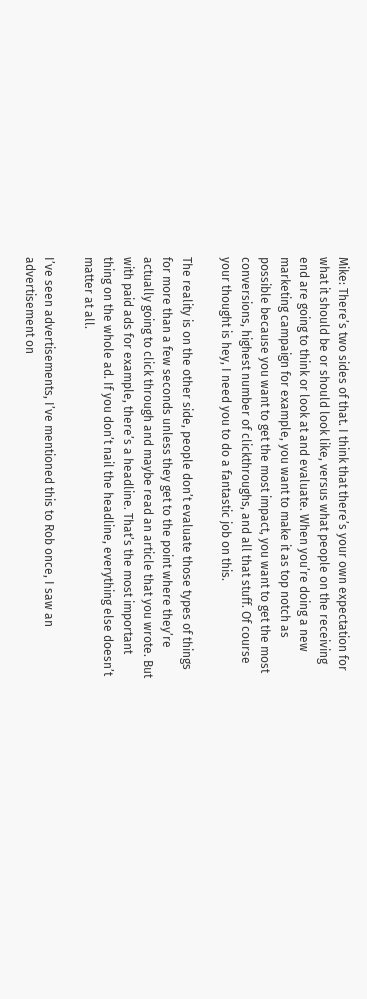Mike: There’s two sides of that. I think that there’s your own expectation for what it should be or should look like, versus what people on the receiving end are going to think or look at and evaluate. When you’re doing a new marketing campaign for example, you want to make it as top notch as possible because you want to get the most impact, you want to get the most conversions, highest number of clickthroughs, and all that stuff. Of course your thought is hey, I need you to do a fantastic job on this.

The reality is on the other side, people don’t evaluate those types of things for more than a few seconds unless they get to the point where they’re actually going to click through and maybe read an article that you wrote. But with paid ads for example, there’s a headline. That’s the most important thing on the whole ad. If you don’t nail the headline, everything else doesn’t matter at all.

I’ve seen advertisements, I’ve mentioned this to Rob once, I saw an advertisement on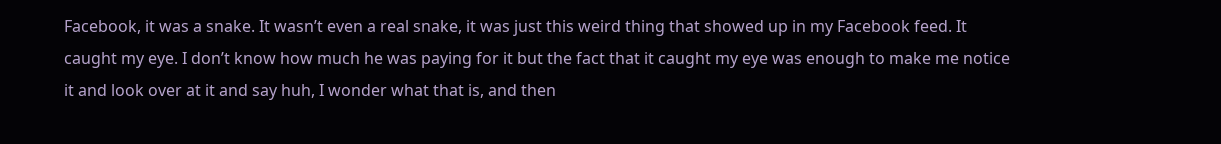Facebook, it was a snake. It wasn’t even a real snake, it was just this weird thing that showed up in my Facebook feed. It caught my eye. I don’t know how much he was paying for it but the fact that it caught my eye was enough to make me notice it and look over at it and say huh, I wonder what that is, and then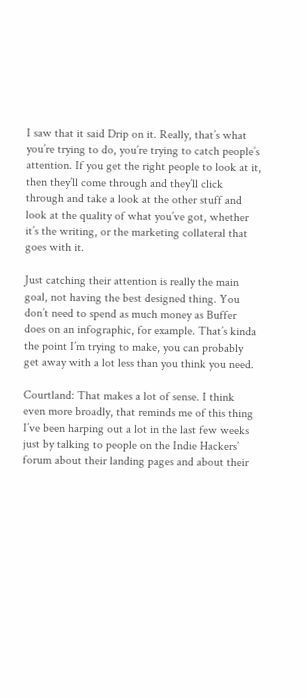I saw that it said Drip on it. Really, that’s what you’re trying to do, you’re trying to catch people’s attention. If you get the right people to look at it, then they’ll come through and they’ll click through and take a look at the other stuff and look at the quality of what you’ve got, whether it’s the writing, or the marketing collateral that goes with it.

Just catching their attention is really the main goal, not having the best designed thing. You don’t need to spend as much money as Buffer does on an infographic, for example. That’s kinda the point I’m trying to make, you can probably get away with a lot less than you think you need.

Courtland: That makes a lot of sense. I think even more broadly, that reminds me of this thing I’ve been harping out a lot in the last few weeks just by talking to people on the Indie Hackers’ forum about their landing pages and about their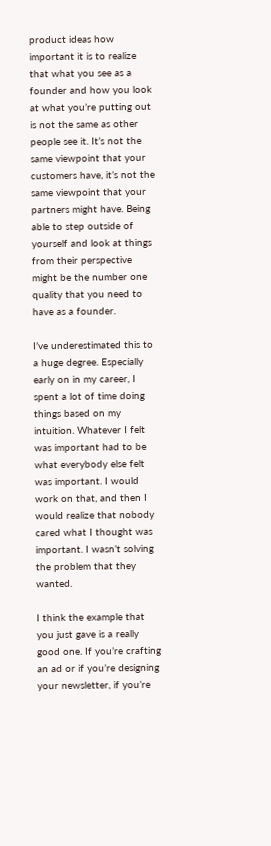product ideas how important it is to realize that what you see as a founder and how you look at what you’re putting out is not the same as other people see it. It’s not the same viewpoint that your customers have, it’s not the same viewpoint that your partners might have. Being able to step outside of yourself and look at things from their perspective might be the number one quality that you need to have as a founder.

I’ve underestimated this to a huge degree. Especially early on in my career, I spent a lot of time doing things based on my intuition. Whatever I felt was important had to be what everybody else felt was important. I would work on that, and then I would realize that nobody cared what I thought was important. I wasn’t solving the problem that they wanted.

I think the example that you just gave is a really good one. If you’re crafting an ad or if you’re designing your newsletter, if you’re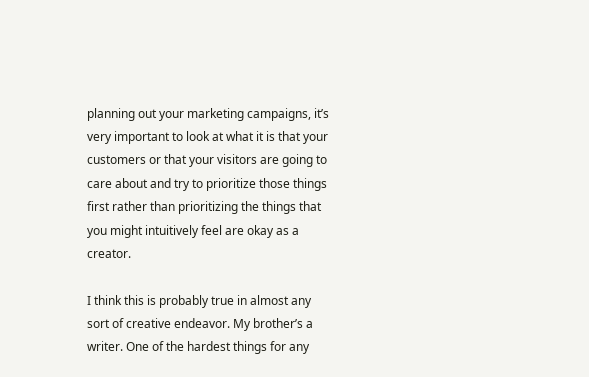planning out your marketing campaigns, it’s very important to look at what it is that your customers or that your visitors are going to care about and try to prioritize those things first rather than prioritizing the things that you might intuitively feel are okay as a creator.

I think this is probably true in almost any sort of creative endeavor. My brother’s a writer. One of the hardest things for any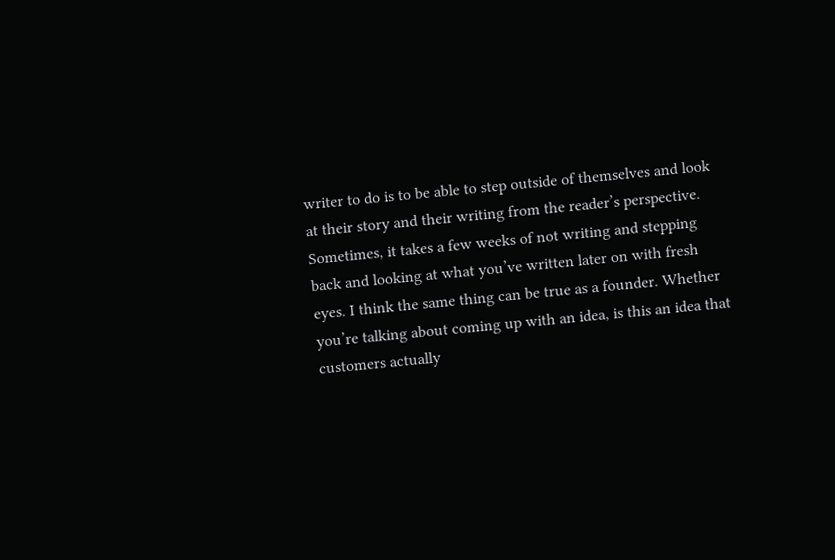writer to do is to be able to step outside of themselves and look at their story and their writing from the reader’s perspective. Sometimes, it takes a few weeks of not writing and stepping back and looking at what you’ve written later on with fresh eyes. I think the same thing can be true as a founder. Whether you’re talking about coming up with an idea, is this an idea that customers actually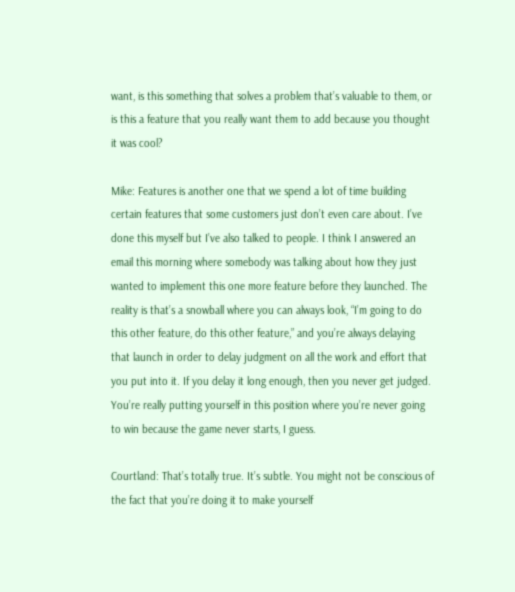want, is this something that solves a problem that’s valuable to them, or is this a feature that you really want them to add because you thought it was cool?

Mike: Features is another one that we spend a lot of time building certain features that some customers just don’t even care about. I’ve done this myself but I’ve also talked to people. I think I answered an email this morning where somebody was talking about how they just wanted to implement this one more feature before they launched. The reality is that’s a snowball where you can always look, “I’m going to do this other feature, do this other feature,” and you’re always delaying that launch in order to delay judgment on all the work and effort that you put into it. If you delay it long enough, then you never get judged. You’re really putting yourself in this position where you’re never going to win because the game never starts, I guess.

Courtland: That’s totally true. It’s subtle. You might not be conscious of the fact that you’re doing it to make yourself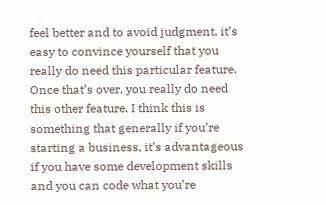feel better and to avoid judgment, it’s easy to convince yourself that you really do need this particular feature. Once that’s over, you really do need this other feature. I think this is something that generally if you’re starting a business, it’s advantageous if you have some development skills and you can code what you’re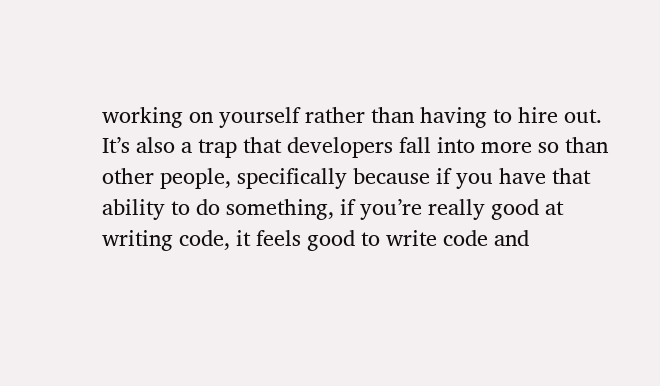working on yourself rather than having to hire out. It’s also a trap that developers fall into more so than other people, specifically because if you have that ability to do something, if you’re really good at writing code, it feels good to write code and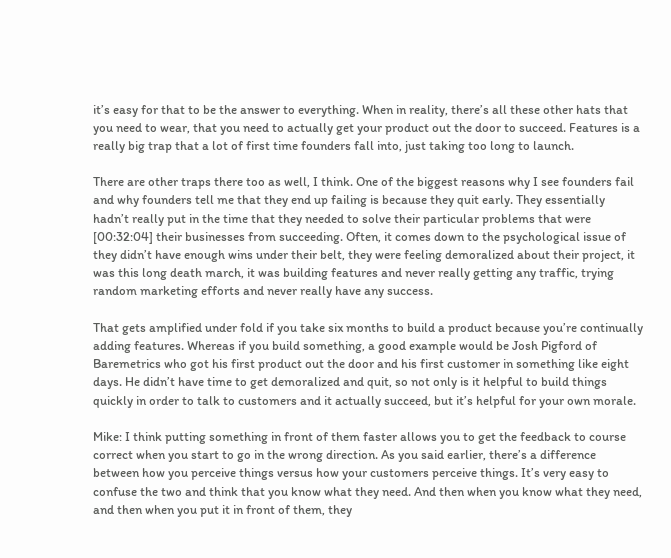it’s easy for that to be the answer to everything. When in reality, there’s all these other hats that you need to wear, that you need to actually get your product out the door to succeed. Features is a really big trap that a lot of first time founders fall into, just taking too long to launch.

There are other traps there too as well, I think. One of the biggest reasons why I see founders fail and why founders tell me that they end up failing is because they quit early. They essentially hadn’t really put in the time that they needed to solve their particular problems that were [00:32:04] their businesses from succeeding. Often, it comes down to the psychological issue of they didn’t have enough wins under their belt, they were feeling demoralized about their project, it was this long death march, it was building features and never really getting any traffic, trying random marketing efforts and never really have any success.

That gets amplified under fold if you take six months to build a product because you’re continually adding features. Whereas if you build something, a good example would be Josh Pigford of Baremetrics who got his first product out the door and his first customer in something like eight days. He didn’t have time to get demoralized and quit, so not only is it helpful to build things quickly in order to talk to customers and it actually succeed, but it’s helpful for your own morale.

Mike: I think putting something in front of them faster allows you to get the feedback to course correct when you start to go in the wrong direction. As you said earlier, there’s a difference between how you perceive things versus how your customers perceive things. It’s very easy to confuse the two and think that you know what they need. And then when you know what they need, and then when you put it in front of them, they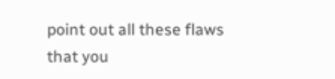point out all these flaws that you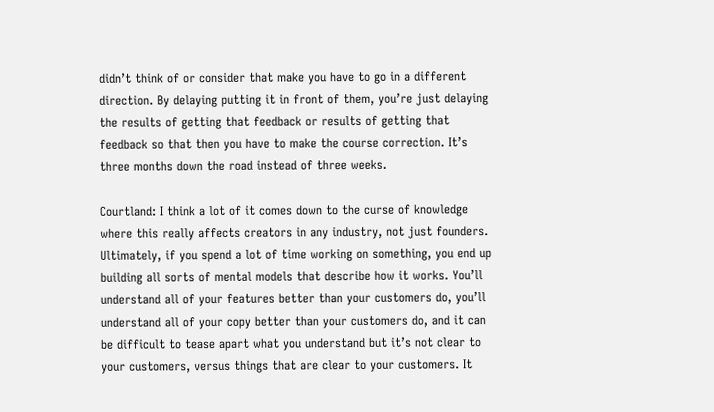didn’t think of or consider that make you have to go in a different direction. By delaying putting it in front of them, you’re just delaying the results of getting that feedback or results of getting that feedback so that then you have to make the course correction. It’s three months down the road instead of three weeks.

Courtland: I think a lot of it comes down to the curse of knowledge where this really affects creators in any industry, not just founders. Ultimately, if you spend a lot of time working on something, you end up building all sorts of mental models that describe how it works. You’ll understand all of your features better than your customers do, you’ll understand all of your copy better than your customers do, and it can be difficult to tease apart what you understand but it’s not clear to your customers, versus things that are clear to your customers. It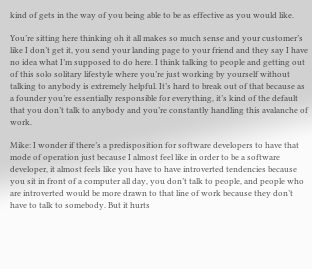kind of gets in the way of you being able to be as effective as you would like.

You’re sitting here thinking oh it all makes so much sense and your customer’s like I don’t get it, you send your landing page to your friend and they say I have no idea what I’m supposed to do here. I think talking to people and getting out of this solo solitary lifestyle where you’re just working by yourself without talking to anybody is extremely helpful. It’s hard to break out of that because as a founder you’re essentially responsible for everything, it’s kind of the default that you don’t talk to anybody and you’re constantly handling this avalanche of work.

Mike: I wonder if there’s a predisposition for software developers to have that mode of operation just because I almost feel like in order to be a software developer, it almost feels like you have to have introverted tendencies because you sit in front of a computer all day, you don’t talk to people, and people who are introverted would be more drawn to that line of work because they don’t have to talk to somebody. But it hurts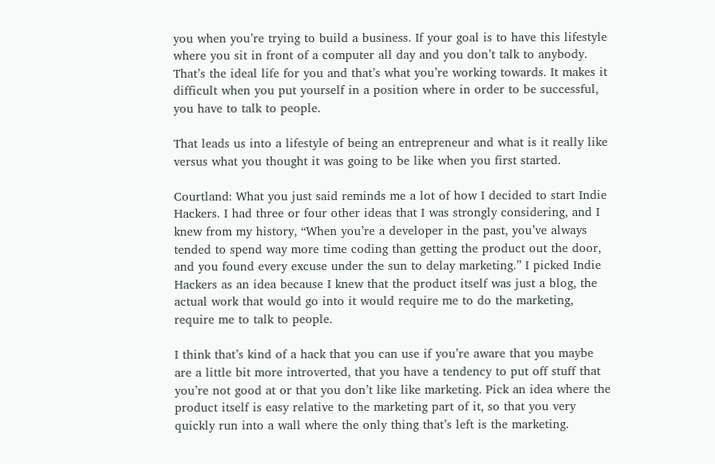you when you’re trying to build a business. If your goal is to have this lifestyle where you sit in front of a computer all day and you don’t talk to anybody. That’s the ideal life for you and that’s what you’re working towards. It makes it difficult when you put yourself in a position where in order to be successful, you have to talk to people.

That leads us into a lifestyle of being an entrepreneur and what is it really like versus what you thought it was going to be like when you first started.

Courtland: What you just said reminds me a lot of how I decided to start Indie Hackers. I had three or four other ideas that I was strongly considering, and I knew from my history, “When you’re a developer in the past, you’ve always tended to spend way more time coding than getting the product out the door, and you found every excuse under the sun to delay marketing.” I picked Indie Hackers as an idea because I knew that the product itself was just a blog, the actual work that would go into it would require me to do the marketing, require me to talk to people.

I think that’s kind of a hack that you can use if you’re aware that you maybe are a little bit more introverted, that you have a tendency to put off stuff that you’re not good at or that you don’t like like marketing. Pick an idea where the product itself is easy relative to the marketing part of it, so that you very quickly run into a wall where the only thing that’s left is the marketing.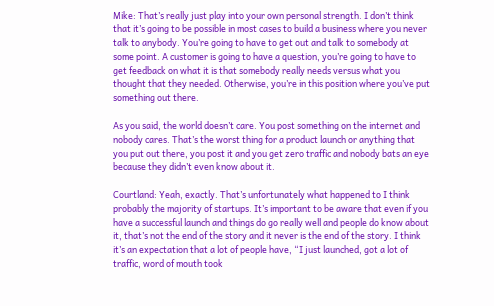Mike: That’s really just play into your own personal strength. I don’t think that it’s going to be possible in most cases to build a business where you never talk to anybody. You’re going to have to get out and talk to somebody at some point. A customer is going to have a question, you’re going to have to get feedback on what it is that somebody really needs versus what you thought that they needed. Otherwise, you’re in this position where you’ve put something out there.

As you said, the world doesn’t care. You post something on the internet and nobody cares. That’s the worst thing for a product launch or anything that you put out there, you post it and you get zero traffic and nobody bats an eye because they didn’t even know about it.

Courtland: Yeah, exactly. That’s unfortunately what happened to I think probably the majority of startups. It’s important to be aware that even if you have a successful launch and things do go really well and people do know about it, that’s not the end of the story and it never is the end of the story. I think it’s an expectation that a lot of people have, “I just launched, got a lot of traffic, word of mouth took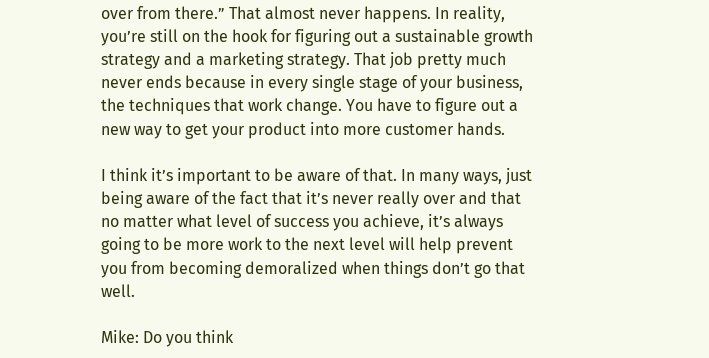over from there.” That almost never happens. In reality, you’re still on the hook for figuring out a sustainable growth strategy and a marketing strategy. That job pretty much never ends because in every single stage of your business, the techniques that work change. You have to figure out a new way to get your product into more customer hands.

I think it’s important to be aware of that. In many ways, just being aware of the fact that it’s never really over and that no matter what level of success you achieve, it’s always going to be more work to the next level will help prevent you from becoming demoralized when things don’t go that well.

Mike: Do you think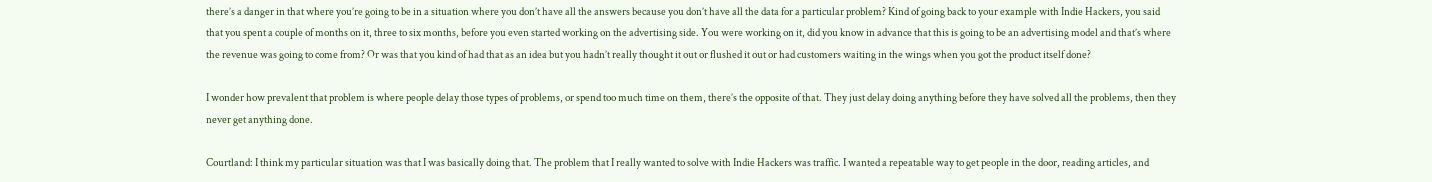there’s a danger in that where you’re going to be in a situation where you don’t have all the answers because you don’t have all the data for a particular problem? Kind of going back to your example with Indie Hackers, you said that you spent a couple of months on it, three to six months, before you even started working on the advertising side. You were working on it, did you know in advance that this is going to be an advertising model and that’s where the revenue was going to come from? Or was that you kind of had that as an idea but you hadn’t really thought it out or flushed it out or had customers waiting in the wings when you got the product itself done?

I wonder how prevalent that problem is where people delay those types of problems, or spend too much time on them, there’s the opposite of that. They just delay doing anything before they have solved all the problems, then they never get anything done.

Courtland: I think my particular situation was that I was basically doing that. The problem that I really wanted to solve with Indie Hackers was traffic. I wanted a repeatable way to get people in the door, reading articles, and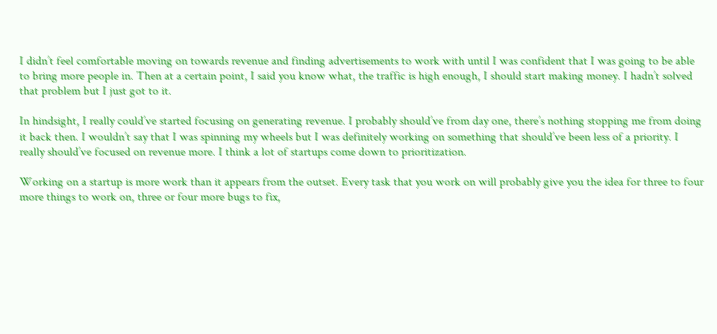I didn’t feel comfortable moving on towards revenue and finding advertisements to work with until I was confident that I was going to be able to bring more people in. Then at a certain point, I said you know what, the traffic is high enough, I should start making money. I hadn’t solved that problem but I just got to it.

In hindsight, I really could’ve started focusing on generating revenue. I probably should’ve from day one, there’s nothing stopping me from doing it back then. I wouldn’t say that I was spinning my wheels but I was definitely working on something that should’ve been less of a priority. I really should’ve focused on revenue more. I think a lot of startups come down to prioritization.

Working on a startup is more work than it appears from the outset. Every task that you work on will probably give you the idea for three to four more things to work on, three or four more bugs to fix,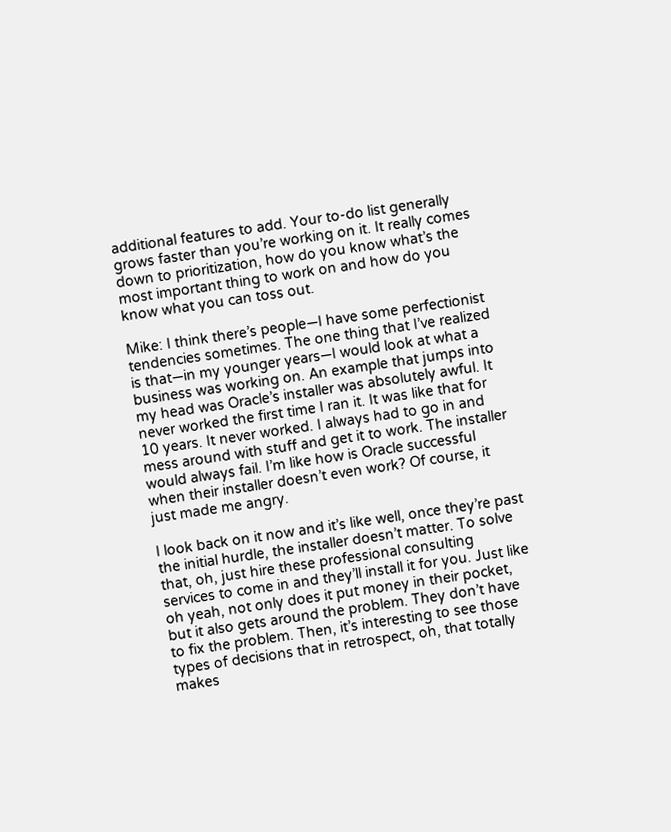additional features to add. Your to-do list generally grows faster than you’re working on it. It really comes down to prioritization, how do you know what’s the most important thing to work on and how do you know what you can toss out.

Mike: I think there’s people—I have some perfectionist tendencies sometimes. The one thing that I’ve realized is that—in my younger years—I would look at what a business was working on. An example that jumps into my head was Oracle’s installer was absolutely awful. It never worked the first time I ran it. It was like that for 10 years. It never worked. I always had to go in and mess around with stuff and get it to work. The installer would always fail. I’m like how is Oracle successful when their installer doesn’t even work? Of course, it just made me angry.

I look back on it now and it’s like well, once they’re past the initial hurdle, the installer doesn’t matter. To solve that, oh, just hire these professional consulting services to come in and they’ll install it for you. Just like oh yeah, not only does it put money in their pocket, but it also gets around the problem. They don’t have to fix the problem. Then, it’s interesting to see those types of decisions that in retrospect, oh, that totally makes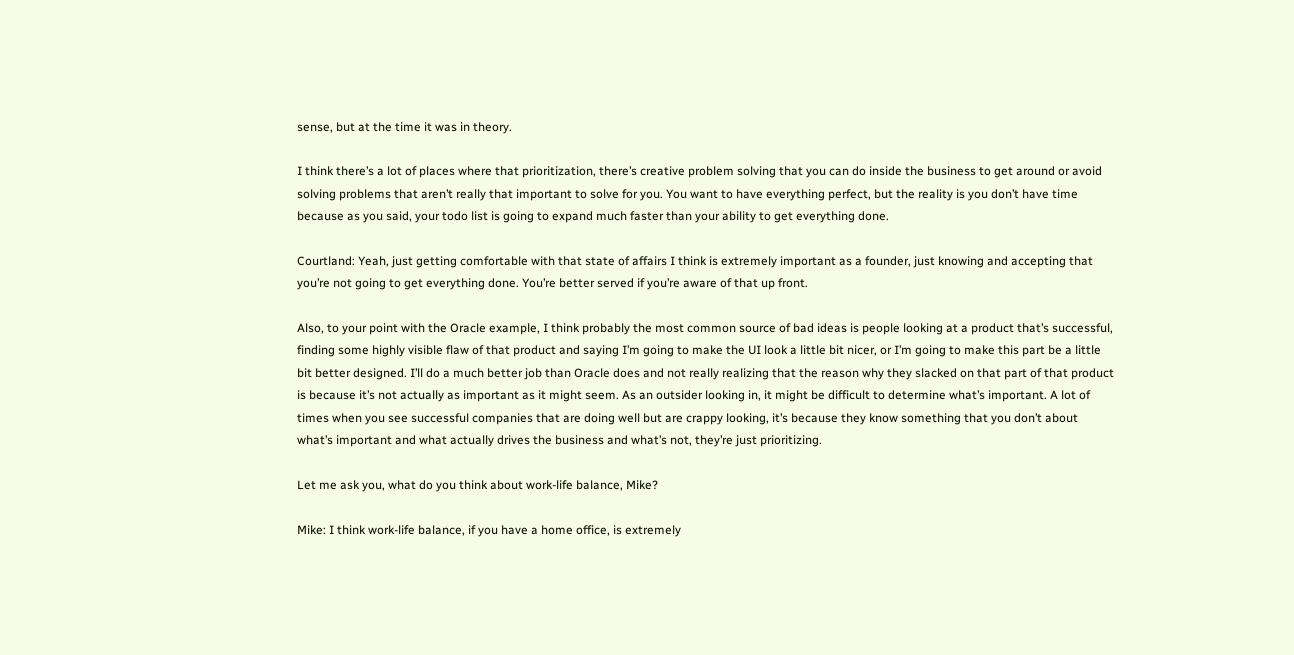sense, but at the time it was in theory.

I think there’s a lot of places where that prioritization, there’s creative problem solving that you can do inside the business to get around or avoid solving problems that aren’t really that important to solve for you. You want to have everything perfect, but the reality is you don’t have time because as you said, your todo list is going to expand much faster than your ability to get everything done.

Courtland: Yeah, just getting comfortable with that state of affairs I think is extremely important as a founder, just knowing and accepting that you’re not going to get everything done. You’re better served if you’re aware of that up front.

Also, to your point with the Oracle example, I think probably the most common source of bad ideas is people looking at a product that’s successful, finding some highly visible flaw of that product and saying I’m going to make the UI look a little bit nicer, or I’m going to make this part be a little bit better designed. I’ll do a much better job than Oracle does and not really realizing that the reason why they slacked on that part of that product is because it’s not actually as important as it might seem. As an outsider looking in, it might be difficult to determine what’s important. A lot of times when you see successful companies that are doing well but are crappy looking, it’s because they know something that you don’t about what’s important and what actually drives the business and what’s not, they’re just prioritizing.

Let me ask you, what do you think about work-life balance, Mike?

Mike: I think work-life balance, if you have a home office, is extremely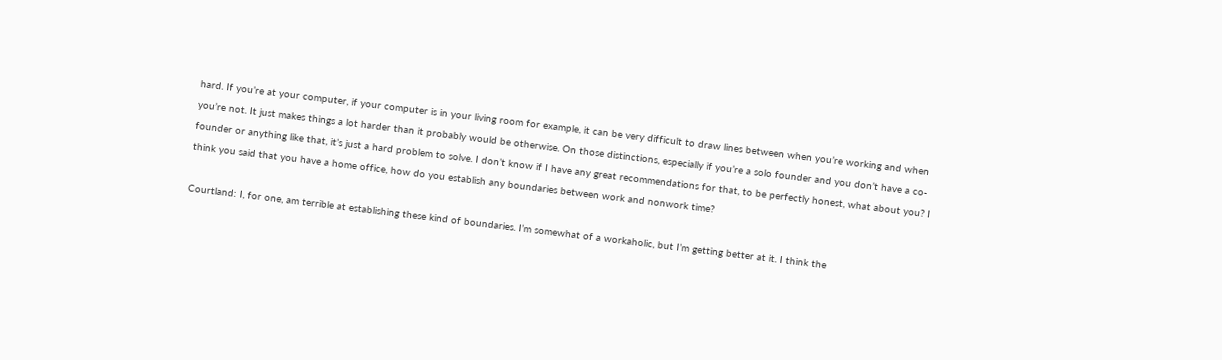hard. If you’re at your computer, if your computer is in your living room for example, it can be very difficult to draw lines between when you’re working and when you’re not. It just makes things a lot harder than it probably would be otherwise. On those distinctions, especially if you’re a solo founder and you don’t have a co-founder or anything like that, it’s just a hard problem to solve. I don’t know if I have any great recommendations for that, to be perfectly honest, what about you? I think you said that you have a home office, how do you establish any boundaries between work and nonwork time?

Courtland: I, for one, am terrible at establishing these kind of boundaries. I’m somewhat of a workaholic, but I’m getting better at it. I think the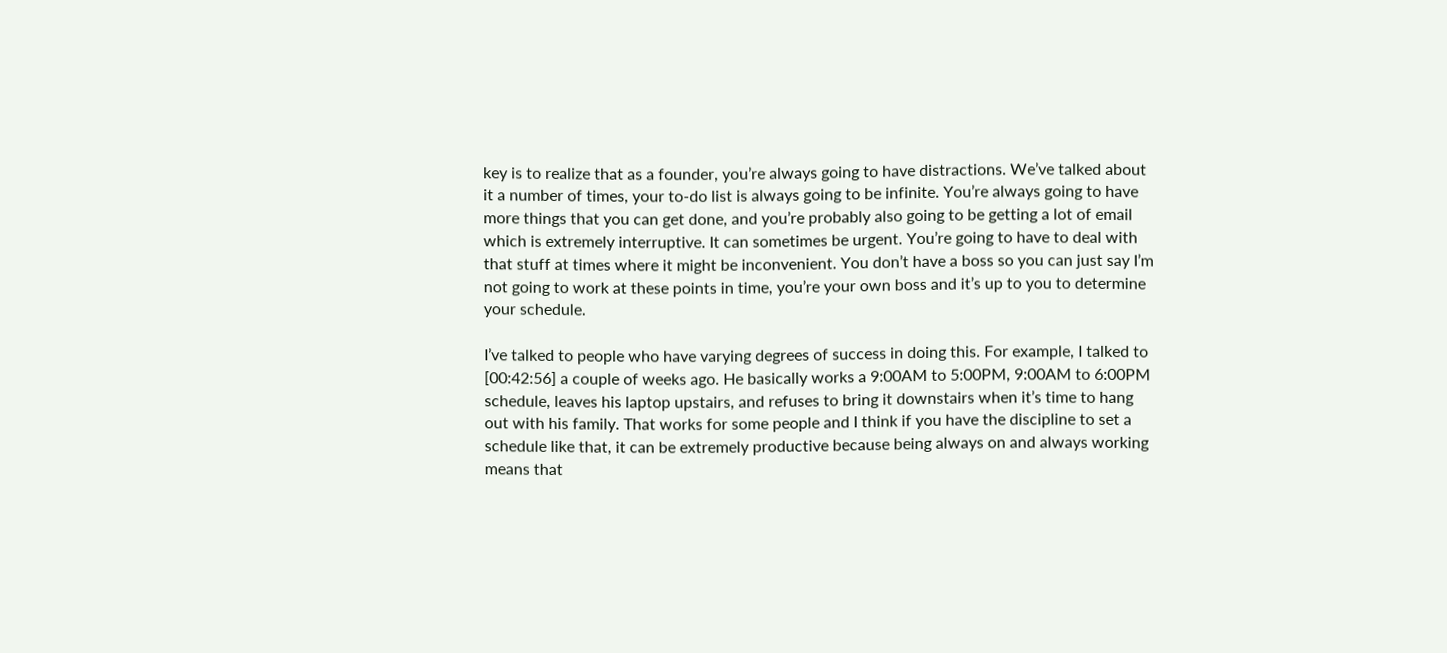key is to realize that as a founder, you’re always going to have distractions. We’ve talked about it a number of times, your to-do list is always going to be infinite. You’re always going to have more things that you can get done, and you’re probably also going to be getting a lot of email which is extremely interruptive. It can sometimes be urgent. You’re going to have to deal with that stuff at times where it might be inconvenient. You don’t have a boss so you can just say I’m not going to work at these points in time, you’re your own boss and it’s up to you to determine your schedule.

I’ve talked to people who have varying degrees of success in doing this. For example, I talked to [00:42:56] a couple of weeks ago. He basically works a 9:00AM to 5:00PM, 9:00AM to 6:00PM schedule, leaves his laptop upstairs, and refuses to bring it downstairs when it’s time to hang out with his family. That works for some people and I think if you have the discipline to set a schedule like that, it can be extremely productive because being always on and always working means that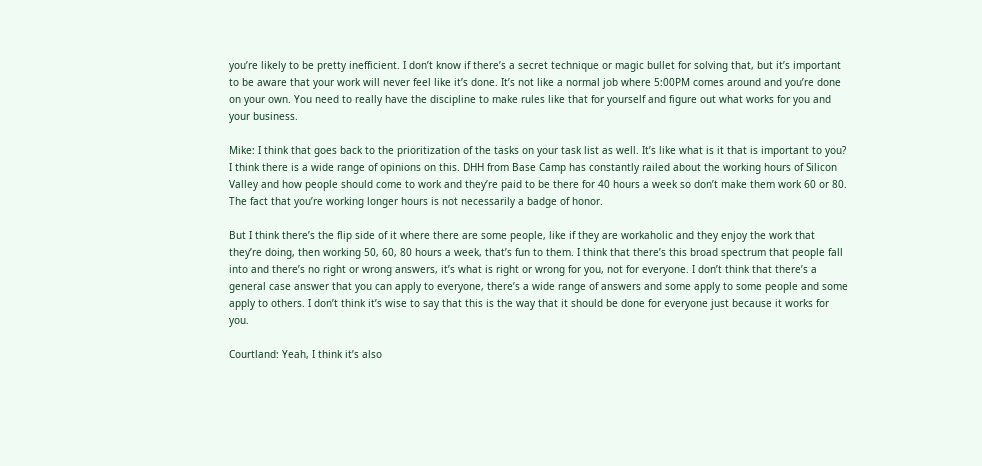you’re likely to be pretty inefficient. I don’t know if there’s a secret technique or magic bullet for solving that, but it’s important to be aware that your work will never feel like it’s done. It’s not like a normal job where 5:00PM comes around and you’re done on your own. You need to really have the discipline to make rules like that for yourself and figure out what works for you and your business.

Mike: I think that goes back to the prioritization of the tasks on your task list as well. It’s like what is it that is important to you? I think there is a wide range of opinions on this. DHH from Base Camp has constantly railed about the working hours of Silicon Valley and how people should come to work and they’re paid to be there for 40 hours a week so don’t make them work 60 or 80. The fact that you’re working longer hours is not necessarily a badge of honor.

But I think there’s the flip side of it where there are some people, like if they are workaholic and they enjoy the work that they’re doing, then working 50, 60, 80 hours a week, that’s fun to them. I think that there’s this broad spectrum that people fall into and there’s no right or wrong answers, it’s what is right or wrong for you, not for everyone. I don’t think that there’s a general case answer that you can apply to everyone, there’s a wide range of answers and some apply to some people and some apply to others. I don’t think it’s wise to say that this is the way that it should be done for everyone just because it works for you.

Courtland: Yeah, I think it’s also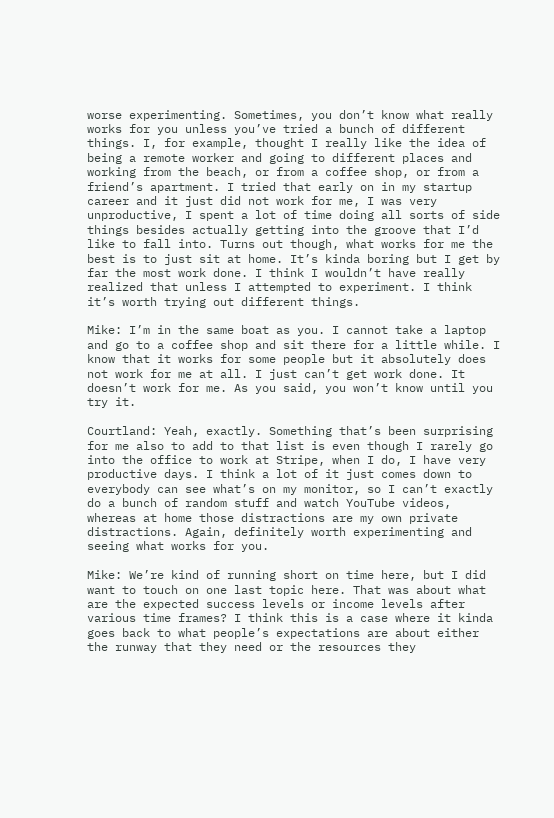worse experimenting. Sometimes, you don’t know what really works for you unless you’ve tried a bunch of different things. I, for example, thought I really like the idea of being a remote worker and going to different places and working from the beach, or from a coffee shop, or from a friend’s apartment. I tried that early on in my startup career and it just did not work for me, I was very unproductive, I spent a lot of time doing all sorts of side things besides actually getting into the groove that I’d like to fall into. Turns out though, what works for me the best is to just sit at home. It’s kinda boring but I get by far the most work done. I think I wouldn’t have really realized that unless I attempted to experiment. I think it’s worth trying out different things.

Mike: I’m in the same boat as you. I cannot take a laptop and go to a coffee shop and sit there for a little while. I know that it works for some people but it absolutely does not work for me at all. I just can’t get work done. It doesn’t work for me. As you said, you won’t know until you try it.

Courtland: Yeah, exactly. Something that’s been surprising for me also to add to that list is even though I rarely go into the office to work at Stripe, when I do, I have very productive days. I think a lot of it just comes down to everybody can see what’s on my monitor, so I can’t exactly do a bunch of random stuff and watch YouTube videos, whereas at home those distractions are my own private distractions. Again, definitely worth experimenting and seeing what works for you.

Mike: We’re kind of running short on time here, but I did want to touch on one last topic here. That was about what are the expected success levels or income levels after various time frames? I think this is a case where it kinda goes back to what people’s expectations are about either the runway that they need or the resources they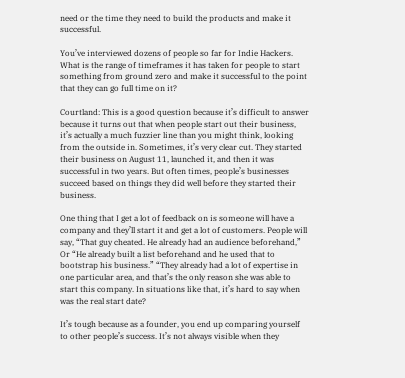need or the time they need to build the products and make it successful.

You’ve interviewed dozens of people so far for Indie Hackers. What is the range of timeframes it has taken for people to start something from ground zero and make it successful to the point that they can go full time on it?

Courtland: This is a good question because it’s difficult to answer because it turns out that when people start out their business, it’s actually a much fuzzier line than you might think, looking from the outside in. Sometimes, it’s very clear cut. They started their business on August 11, launched it, and then it was successful in two years. But often times, people’s businesses succeed based on things they did well before they started their business.

One thing that I get a lot of feedback on is someone will have a company and they’ll start it and get a lot of customers. People will say, “That guy cheated. He already had an audience beforehand,” Or “He already built a list beforehand and he used that to bootstrap his business.” “They already had a lot of expertise in one particular area, and that’s the only reason she was able to start this company. In situations like that, it’s hard to say when was the real start date?

It’s tough because as a founder, you end up comparing yourself to other people’s success. It’s not always visible when they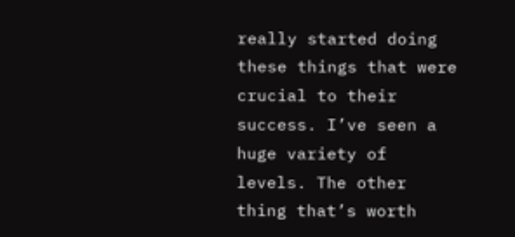really started doing these things that were crucial to their success. I’ve seen a huge variety of levels. The other thing that’s worth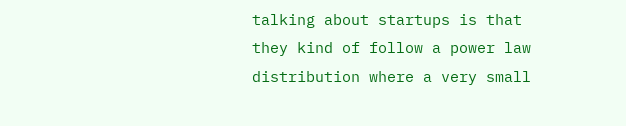talking about startups is that they kind of follow a power law distribution where a very small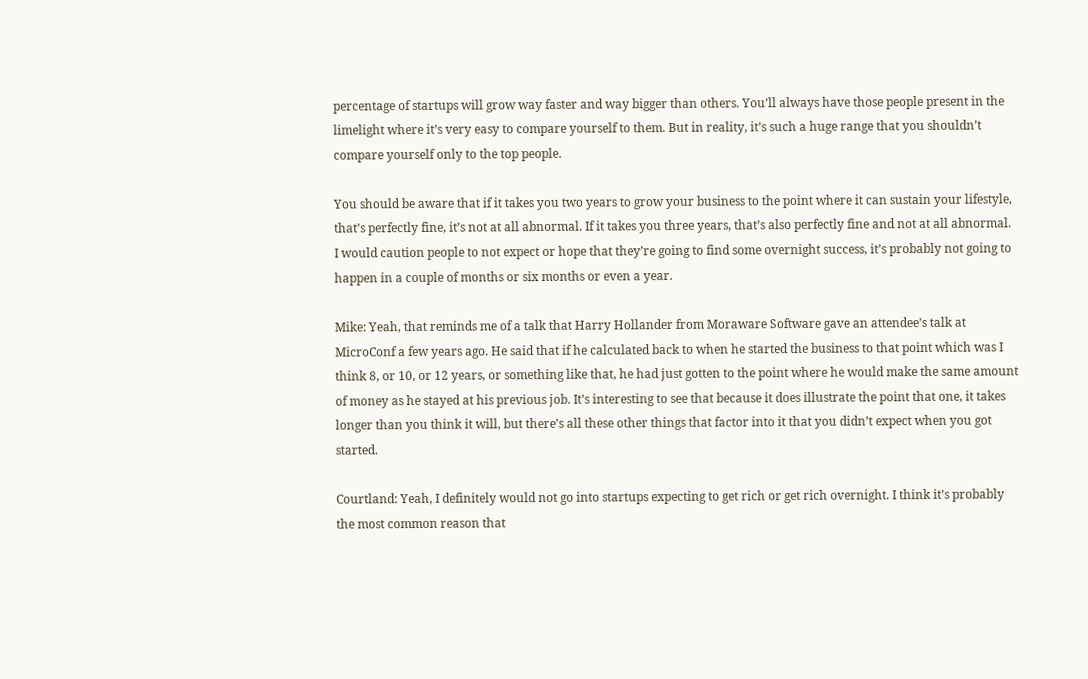percentage of startups will grow way faster and way bigger than others. You’ll always have those people present in the limelight where it’s very easy to compare yourself to them. But in reality, it’s such a huge range that you shouldn’t compare yourself only to the top people.

You should be aware that if it takes you two years to grow your business to the point where it can sustain your lifestyle, that’s perfectly fine, it’s not at all abnormal. If it takes you three years, that’s also perfectly fine and not at all abnormal. I would caution people to not expect or hope that they’re going to find some overnight success, it’s probably not going to happen in a couple of months or six months or even a year.

Mike: Yeah, that reminds me of a talk that Harry Hollander from Moraware Software gave an attendee’s talk at MicroConf a few years ago. He said that if he calculated back to when he started the business to that point which was I think 8, or 10, or 12 years, or something like that, he had just gotten to the point where he would make the same amount of money as he stayed at his previous job. It’s interesting to see that because it does illustrate the point that one, it takes longer than you think it will, but there’s all these other things that factor into it that you didn’t expect when you got started.

Courtland: Yeah, I definitely would not go into startups expecting to get rich or get rich overnight. I think it’s probably the most common reason that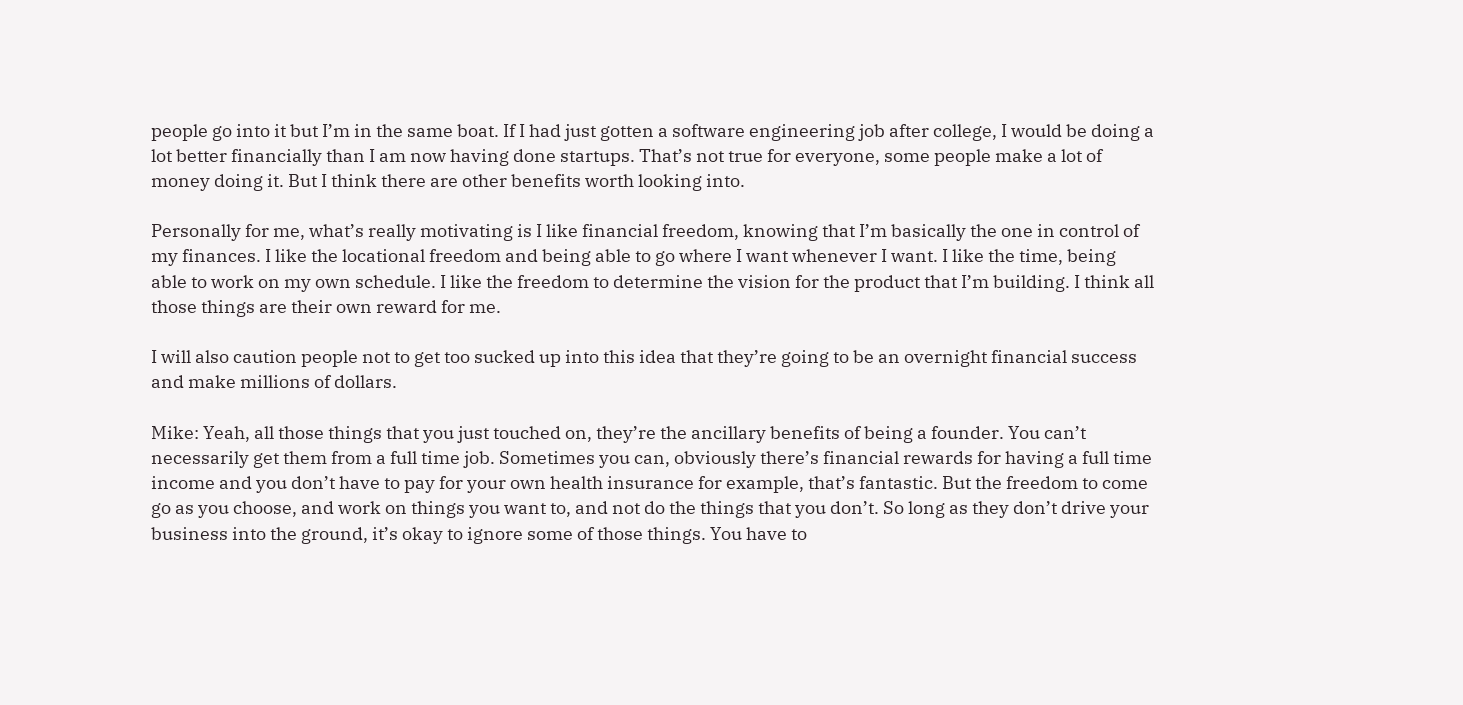people go into it but I’m in the same boat. If I had just gotten a software engineering job after college, I would be doing a lot better financially than I am now having done startups. That’s not true for everyone, some people make a lot of money doing it. But I think there are other benefits worth looking into.

Personally for me, what’s really motivating is I like financial freedom, knowing that I’m basically the one in control of my finances. I like the locational freedom and being able to go where I want whenever I want. I like the time, being able to work on my own schedule. I like the freedom to determine the vision for the product that I’m building. I think all those things are their own reward for me.

I will also caution people not to get too sucked up into this idea that they’re going to be an overnight financial success and make millions of dollars.

Mike: Yeah, all those things that you just touched on, they’re the ancillary benefits of being a founder. You can’t necessarily get them from a full time job. Sometimes you can, obviously there’s financial rewards for having a full time income and you don’t have to pay for your own health insurance for example, that’s fantastic. But the freedom to come go as you choose, and work on things you want to, and not do the things that you don’t. So long as they don’t drive your business into the ground, it’s okay to ignore some of those things. You have to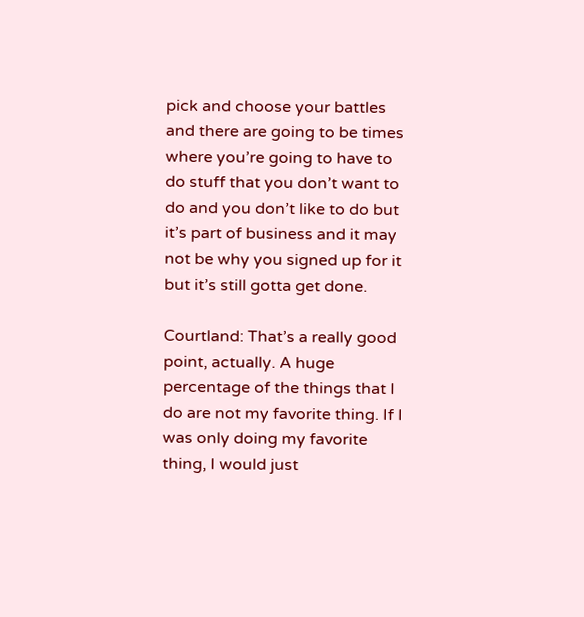pick and choose your battles and there are going to be times where you’re going to have to do stuff that you don’t want to do and you don’t like to do but it’s part of business and it may not be why you signed up for it but it’s still gotta get done.

Courtland: That’s a really good point, actually. A huge percentage of the things that I do are not my favorite thing. If I was only doing my favorite thing, I would just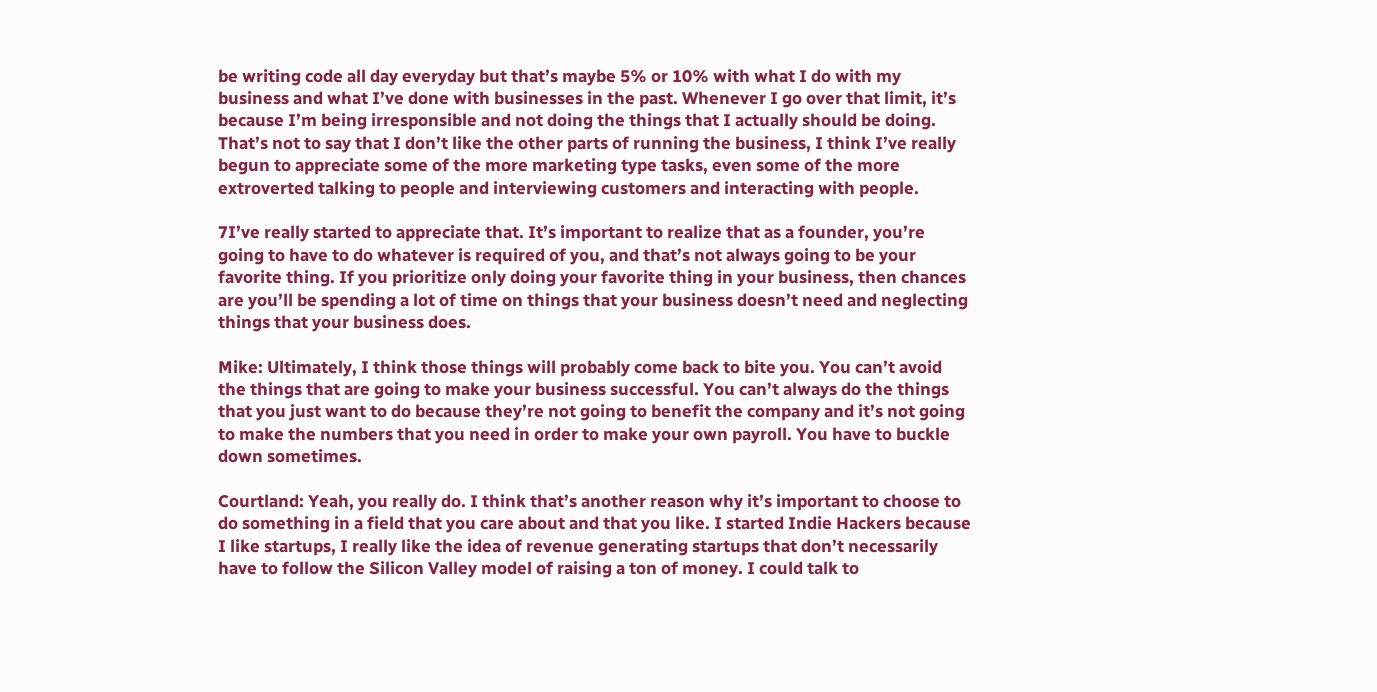be writing code all day everyday but that’s maybe 5% or 10% with what I do with my business and what I’ve done with businesses in the past. Whenever I go over that limit, it’s because I’m being irresponsible and not doing the things that I actually should be doing. That’s not to say that I don’t like the other parts of running the business, I think I’ve really begun to appreciate some of the more marketing type tasks, even some of the more extroverted talking to people and interviewing customers and interacting with people.

7I’ve really started to appreciate that. It’s important to realize that as a founder, you’re going to have to do whatever is required of you, and that’s not always going to be your favorite thing. If you prioritize only doing your favorite thing in your business, then chances are you’ll be spending a lot of time on things that your business doesn’t need and neglecting things that your business does.

Mike: Ultimately, I think those things will probably come back to bite you. You can’t avoid the things that are going to make your business successful. You can’t always do the things that you just want to do because they’re not going to benefit the company and it’s not going to make the numbers that you need in order to make your own payroll. You have to buckle down sometimes.

Courtland: Yeah, you really do. I think that’s another reason why it’s important to choose to do something in a field that you care about and that you like. I started Indie Hackers because I like startups, I really like the idea of revenue generating startups that don’t necessarily have to follow the Silicon Valley model of raising a ton of money. I could talk to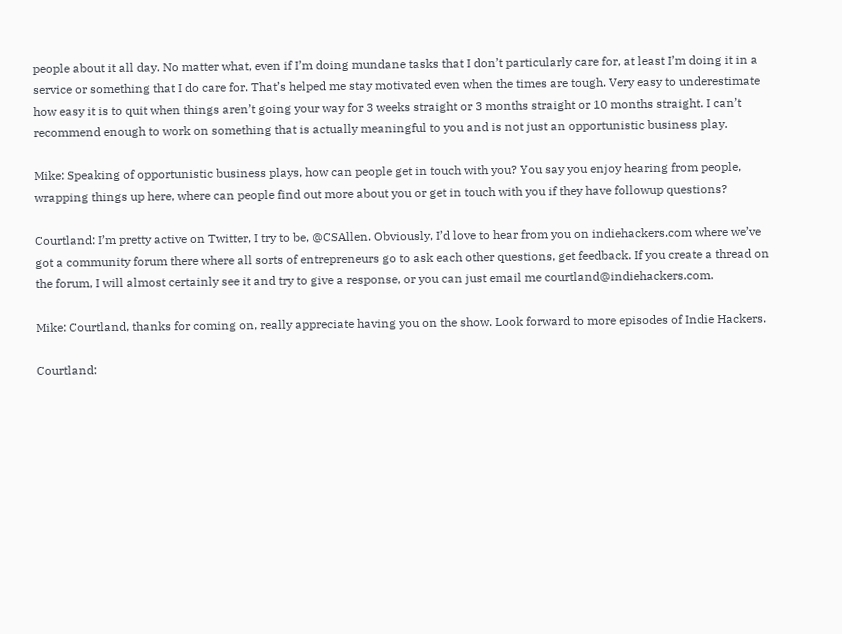people about it all day. No matter what, even if I’m doing mundane tasks that I don’t particularly care for, at least I’m doing it in a service or something that I do care for. That’s helped me stay motivated even when the times are tough. Very easy to underestimate how easy it is to quit when things aren’t going your way for 3 weeks straight or 3 months straight or 10 months straight. I can’t recommend enough to work on something that is actually meaningful to you and is not just an opportunistic business play.

Mike: Speaking of opportunistic business plays, how can people get in touch with you? You say you enjoy hearing from people, wrapping things up here, where can people find out more about you or get in touch with you if they have followup questions?

Courtland: I’m pretty active on Twitter, I try to be, @CSAllen. Obviously, I’d love to hear from you on indiehackers.com where we’ve got a community forum there where all sorts of entrepreneurs go to ask each other questions, get feedback. If you create a thread on the forum, I will almost certainly see it and try to give a response, or you can just email me courtland@indiehackers.com.

Mike: Courtland, thanks for coming on, really appreciate having you on the show. Look forward to more episodes of Indie Hackers.

Courtland: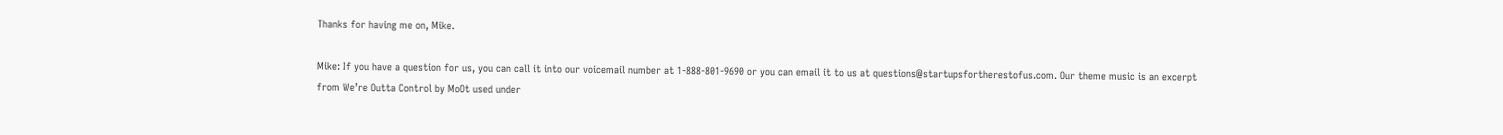Thanks for having me on, Mike.

Mike: If you have a question for us, you can call it into our voicemail number at 1-888-801-9690 or you can email it to us at questions@startupsfortherestofus.com. Our theme music is an excerpt from We’re Outta Control by MoOt used under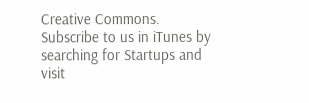Creative Commons. Subscribe to us in iTunes by searching for Startups and visit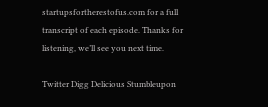startupsfortherestofus.com for a full transcript of each episode. Thanks for listening, we’ll see you next time.

Twitter Digg Delicious Stumbleupon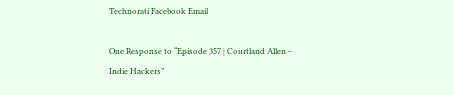Technorati Facebook Email

One Response to “Episode 357 | Courtland Allen – Indie Hackers”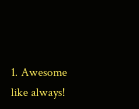1. Awesome like always!